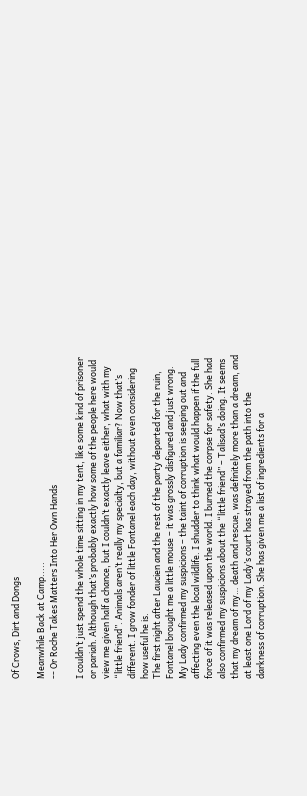Of Crows, Dirt and Dongs

Meanwhile Back at Camp.....
-- Or Roche Takes Matters Into Her Own Hands

I couldn’t just spend the whole time sitting in my tent, like some kind of prisoner or pariah. Although that’s probably exactly how some of the people here would view me given half a chance, but I couldn’t exactly leave either, what with my “little friend”. Animals aren’t really my specialty, but a familiar? Now that’s different. I grow fonder of little Fontanel each day, without even considering how useful he is.
The first night after Laucien and the rest of the party departed for the ruin, Fontanel brought me a little mouse – it was grossly disfigured and just wrong. My Lady confirmed my suspicions – the taint of corruption is seeping out and affecting even the local wildlife. I shudder to think what would happen if the full force of it was released upon the world. I burned the corpse for safety. She had also confirmed my suspicions about the “little friend” – Talisad’s doing. It seems that my dream of my… death and rescue, was definitely more than a dream, and at least one Lord of my Lady’s court has strayed from the path into the darkness of corruption. She has given me a list of ingredients for a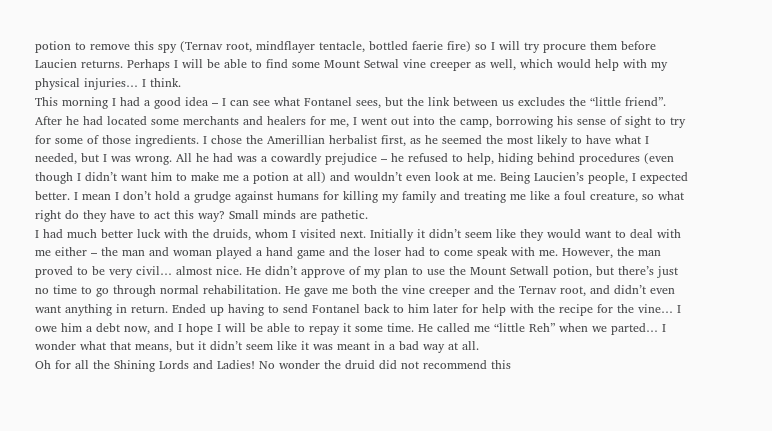potion to remove this spy (Ternav root, mindflayer tentacle, bottled faerie fire) so I will try procure them before Laucien returns. Perhaps I will be able to find some Mount Setwal vine creeper as well, which would help with my physical injuries… I think.
This morning I had a good idea – I can see what Fontanel sees, but the link between us excludes the “little friend”. After he had located some merchants and healers for me, I went out into the camp, borrowing his sense of sight to try for some of those ingredients. I chose the Amerillian herbalist first, as he seemed the most likely to have what I needed, but I was wrong. All he had was a cowardly prejudice – he refused to help, hiding behind procedures (even though I didn’t want him to make me a potion at all) and wouldn’t even look at me. Being Laucien’s people, I expected better. I mean I don’t hold a grudge against humans for killing my family and treating me like a foul creature, so what right do they have to act this way? Small minds are pathetic.
I had much better luck with the druids, whom I visited next. Initially it didn’t seem like they would want to deal with me either – the man and woman played a hand game and the loser had to come speak with me. However, the man proved to be very civil… almost nice. He didn’t approve of my plan to use the Mount Setwall potion, but there’s just no time to go through normal rehabilitation. He gave me both the vine creeper and the Ternav root, and didn’t even want anything in return. Ended up having to send Fontanel back to him later for help with the recipe for the vine… I owe him a debt now, and I hope I will be able to repay it some time. He called me “little Reh” when we parted… I wonder what that means, but it didn’t seem like it was meant in a bad way at all.
Oh for all the Shining Lords and Ladies! No wonder the druid did not recommend this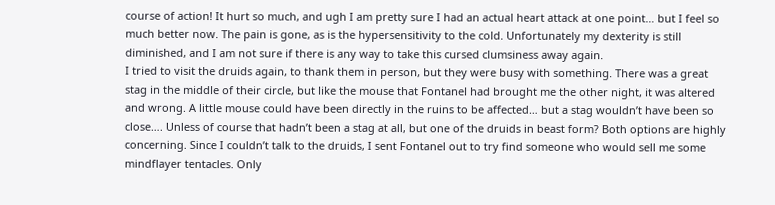course of action! It hurt so much, and ugh I am pretty sure I had an actual heart attack at one point… but I feel so much better now. The pain is gone, as is the hypersensitivity to the cold. Unfortunately my dexterity is still diminished, and I am not sure if there is any way to take this cursed clumsiness away again.
I tried to visit the druids again, to thank them in person, but they were busy with something. There was a great stag in the middle of their circle, but like the mouse that Fontanel had brought me the other night, it was altered and wrong. A little mouse could have been directly in the ruins to be affected… but a stag wouldn’t have been so close…. Unless of course that hadn’t been a stag at all, but one of the druids in beast form? Both options are highly concerning. Since I couldn’t talk to the druids, I sent Fontanel out to try find someone who would sell me some mindflayer tentacles. Only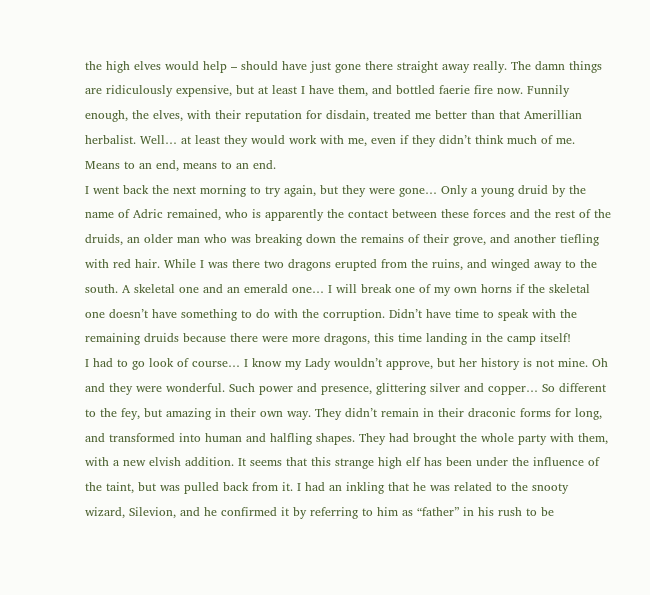the high elves would help – should have just gone there straight away really. The damn things are ridiculously expensive, but at least I have them, and bottled faerie fire now. Funnily enough, the elves, with their reputation for disdain, treated me better than that Amerillian herbalist. Well… at least they would work with me, even if they didn’t think much of me. Means to an end, means to an end.
I went back the next morning to try again, but they were gone… Only a young druid by the name of Adric remained, who is apparently the contact between these forces and the rest of the druids, an older man who was breaking down the remains of their grove, and another tiefling with red hair. While I was there two dragons erupted from the ruins, and winged away to the south. A skeletal one and an emerald one… I will break one of my own horns if the skeletal one doesn’t have something to do with the corruption. Didn’t have time to speak with the remaining druids because there were more dragons, this time landing in the camp itself!
I had to go look of course… I know my Lady wouldn’t approve, but her history is not mine. Oh and they were wonderful. Such power and presence, glittering silver and copper… So different to the fey, but amazing in their own way. They didn’t remain in their draconic forms for long, and transformed into human and halfling shapes. They had brought the whole party with them, with a new elvish addition. It seems that this strange high elf has been under the influence of the taint, but was pulled back from it. I had an inkling that he was related to the snooty wizard, Silevion, and he confirmed it by referring to him as “father” in his rush to be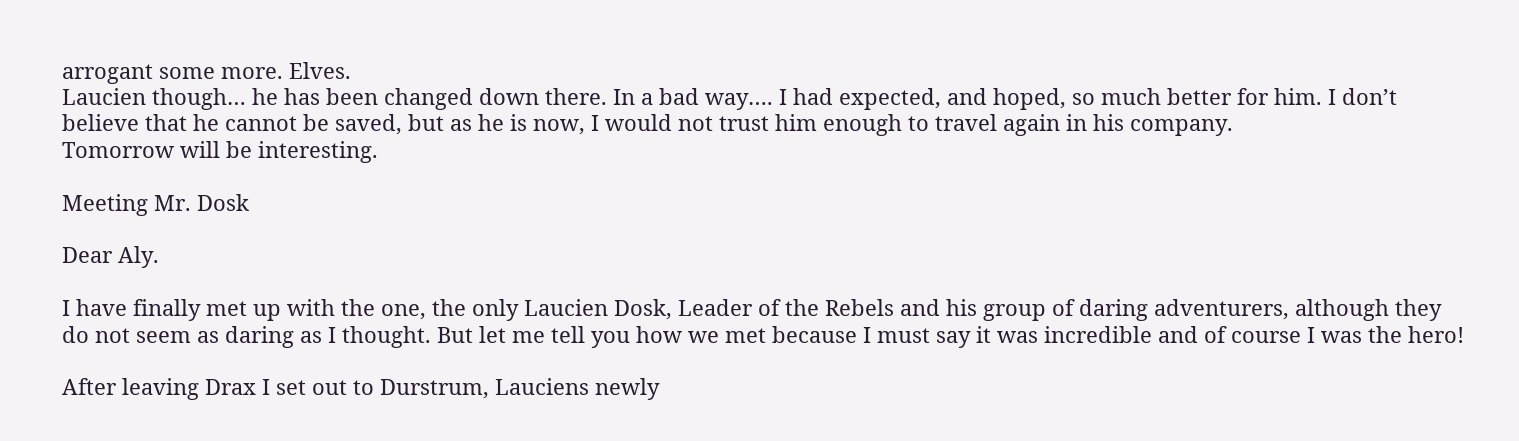arrogant some more. Elves.
Laucien though… he has been changed down there. In a bad way…. I had expected, and hoped, so much better for him. I don’t believe that he cannot be saved, but as he is now, I would not trust him enough to travel again in his company.
Tomorrow will be interesting.

Meeting Mr. Dosk

Dear Aly.

I have finally met up with the one, the only Laucien Dosk, Leader of the Rebels and his group of daring adventurers, although they do not seem as daring as I thought. But let me tell you how we met because I must say it was incredible and of course I was the hero!

After leaving Drax I set out to Durstrum, Lauciens newly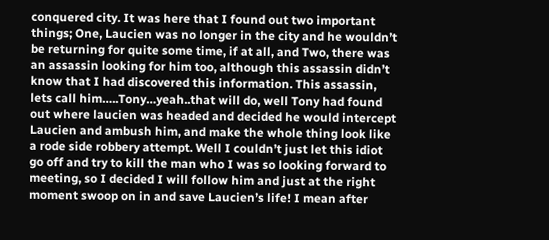conquered city. It was here that I found out two important things; One, Laucien was no longer in the city and he wouldn’t be returning for quite some time, if at all, and Two, there was an assassin looking for him too, although this assassin didn’t know that I had discovered this information. This assassin, lets call him…..Tony…yeah..that will do, well Tony had found out where laucien was headed and decided he would intercept Laucien and ambush him, and make the whole thing look like a rode side robbery attempt. Well I couldn’t just let this idiot go off and try to kill the man who I was so looking forward to meeting, so I decided I will follow him and just at the right moment swoop on in and save Laucien’s life! I mean after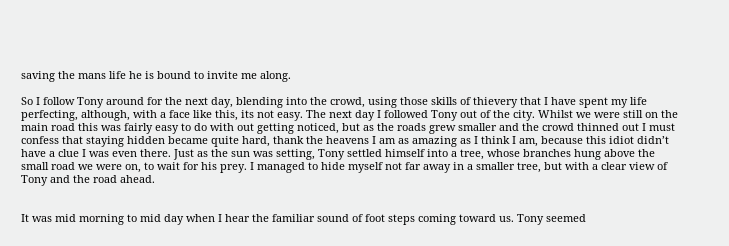saving the mans life he is bound to invite me along.

So I follow Tony around for the next day, blending into the crowd, using those skills of thievery that I have spent my life perfecting, although, with a face like this, its not easy. The next day I followed Tony out of the city. Whilst we were still on the main road this was fairly easy to do with out getting noticed, but as the roads grew smaller and the crowd thinned out I must confess that staying hidden became quite hard, thank the heavens I am as amazing as I think I am, because this idiot didn’t have a clue I was even there. Just as the sun was setting, Tony settled himself into a tree, whose branches hung above the small road we were on, to wait for his prey. I managed to hide myself not far away in a smaller tree, but with a clear view of Tony and the road ahead.


It was mid morning to mid day when I hear the familiar sound of foot steps coming toward us. Tony seemed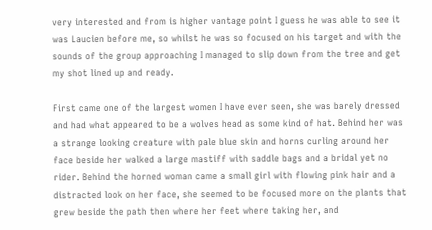very interested and from is higher vantage point I guess he was able to see it was Laucien before me, so whilst he was so focused on his target and with the sounds of the group approaching I managed to slip down from the tree and get my shot lined up and ready.

First came one of the largest women I have ever seen, she was barely dressed and had what appeared to be a wolves head as some kind of hat. Behind her was a strange looking creature with pale blue skin and horns curling around her face beside her walked a large mastiff with saddle bags and a bridal yet no rider. Behind the horned woman came a small girl with flowing pink hair and a distracted look on her face, she seemed to be focused more on the plants that grew beside the path then where her feet where taking her, and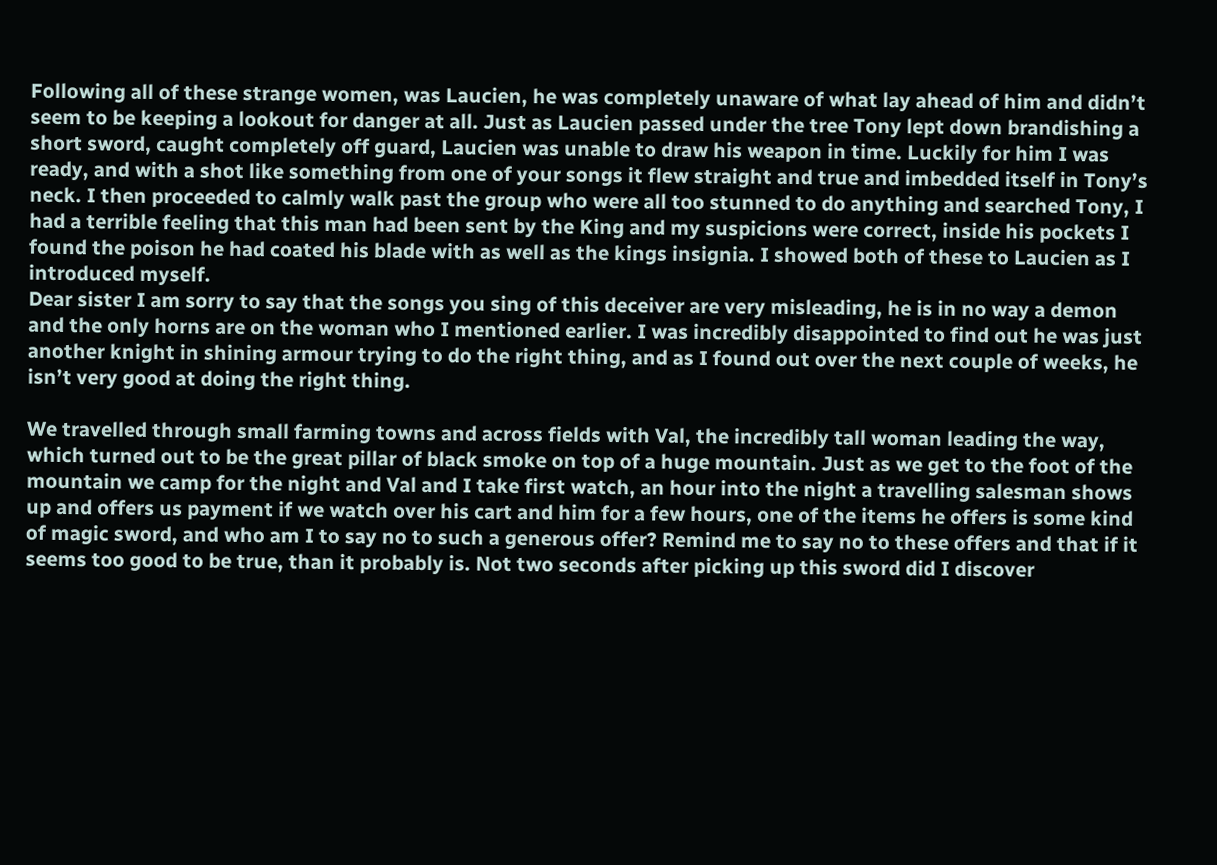Following all of these strange women, was Laucien, he was completely unaware of what lay ahead of him and didn’t seem to be keeping a lookout for danger at all. Just as Laucien passed under the tree Tony lept down brandishing a short sword, caught completely off guard, Laucien was unable to draw his weapon in time. Luckily for him I was ready, and with a shot like something from one of your songs it flew straight and true and imbedded itself in Tony’s neck. I then proceeded to calmly walk past the group who were all too stunned to do anything and searched Tony, I had a terrible feeling that this man had been sent by the King and my suspicions were correct, inside his pockets I found the poison he had coated his blade with as well as the kings insignia. I showed both of these to Laucien as I introduced myself.
Dear sister I am sorry to say that the songs you sing of this deceiver are very misleading, he is in no way a demon and the only horns are on the woman who I mentioned earlier. I was incredibly disappointed to find out he was just another knight in shining armour trying to do the right thing, and as I found out over the next couple of weeks, he isn’t very good at doing the right thing.

We travelled through small farming towns and across fields with Val, the incredibly tall woman leading the way, which turned out to be the great pillar of black smoke on top of a huge mountain. Just as we get to the foot of the mountain we camp for the night and Val and I take first watch, an hour into the night a travelling salesman shows up and offers us payment if we watch over his cart and him for a few hours, one of the items he offers is some kind of magic sword, and who am I to say no to such a generous offer? Remind me to say no to these offers and that if it seems too good to be true, than it probably is. Not two seconds after picking up this sword did I discover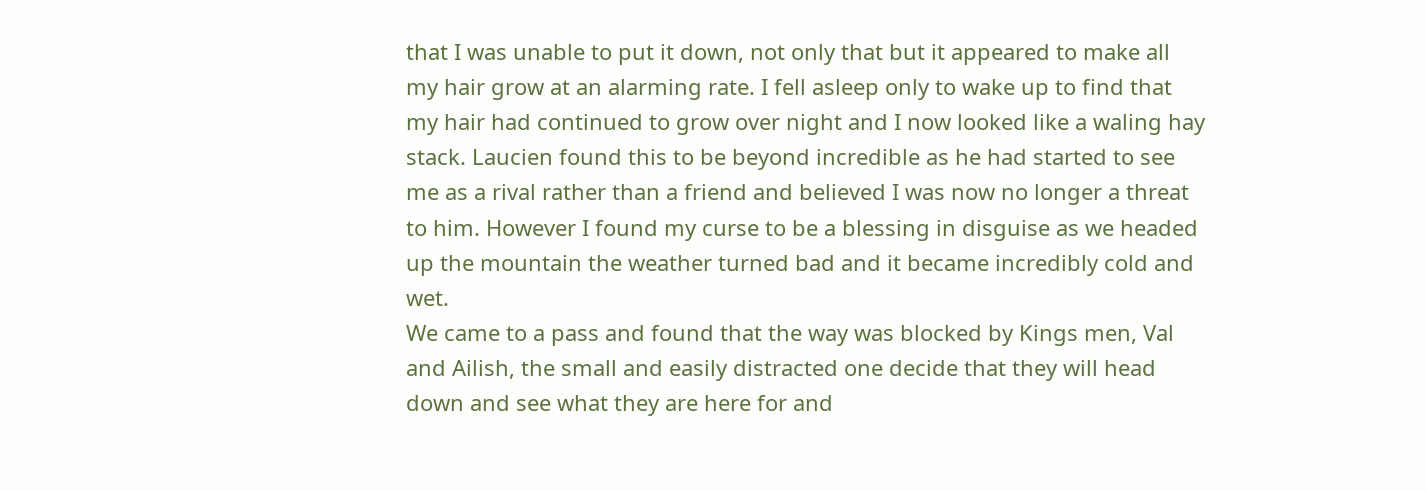that I was unable to put it down, not only that but it appeared to make all my hair grow at an alarming rate. I fell asleep only to wake up to find that my hair had continued to grow over night and I now looked like a waling hay stack. Laucien found this to be beyond incredible as he had started to see me as a rival rather than a friend and believed I was now no longer a threat to him. However I found my curse to be a blessing in disguise as we headed up the mountain the weather turned bad and it became incredibly cold and wet.
We came to a pass and found that the way was blocked by Kings men, Val and Ailish, the small and easily distracted one decide that they will head down and see what they are here for and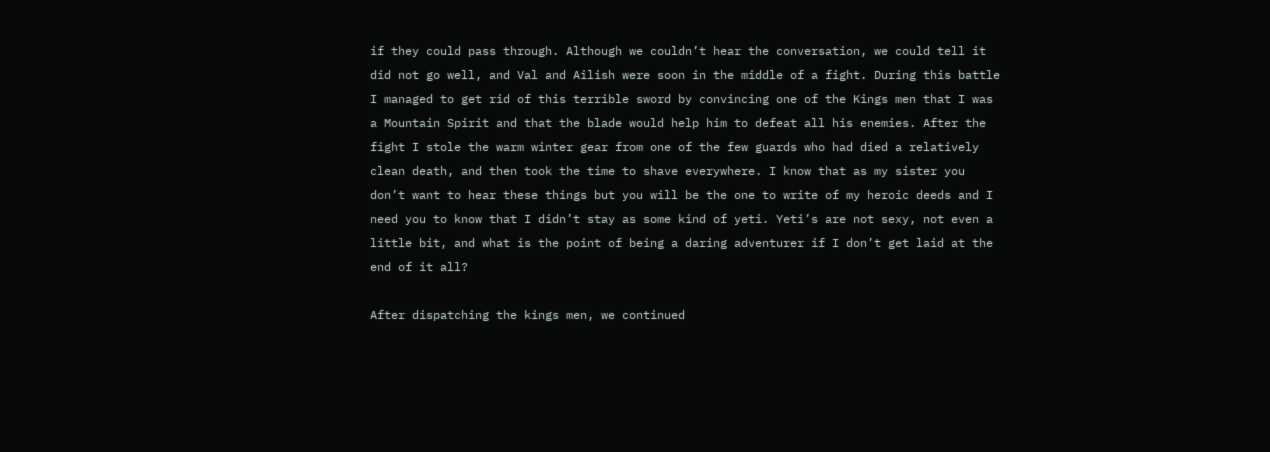if they could pass through. Although we couldn’t hear the conversation, we could tell it did not go well, and Val and Ailish were soon in the middle of a fight. During this battle I managed to get rid of this terrible sword by convincing one of the Kings men that I was a Mountain Spirit and that the blade would help him to defeat all his enemies. After the fight I stole the warm winter gear from one of the few guards who had died a relatively clean death, and then took the time to shave everywhere. I know that as my sister you don’t want to hear these things but you will be the one to write of my heroic deeds and I need you to know that I didn’t stay as some kind of yeti. Yeti’s are not sexy, not even a little bit, and what is the point of being a daring adventurer if I don’t get laid at the end of it all?

After dispatching the kings men, we continued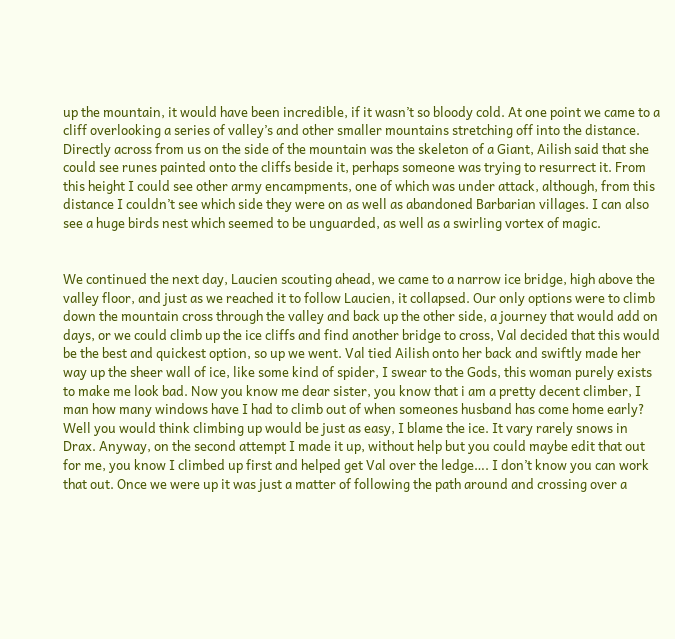up the mountain, it would have been incredible, if it wasn’t so bloody cold. At one point we came to a cliff overlooking a series of valley’s and other smaller mountains stretching off into the distance. Directly across from us on the side of the mountain was the skeleton of a Giant, Ailish said that she could see runes painted onto the cliffs beside it, perhaps someone was trying to resurrect it. From this height I could see other army encampments, one of which was under attack, although, from this distance I couldn’t see which side they were on as well as abandoned Barbarian villages. I can also see a huge birds nest which seemed to be unguarded, as well as a swirling vortex of magic.


We continued the next day, Laucien scouting ahead, we came to a narrow ice bridge, high above the valley floor, and just as we reached it to follow Laucien, it collapsed. Our only options were to climb down the mountain cross through the valley and back up the other side, a journey that would add on days, or we could climb up the ice cliffs and find another bridge to cross, Val decided that this would be the best and quickest option, so up we went. Val tied Ailish onto her back and swiftly made her way up the sheer wall of ice, like some kind of spider, I swear to the Gods, this woman purely exists to make me look bad. Now you know me dear sister, you know that i am a pretty decent climber, I man how many windows have I had to climb out of when someones husband has come home early? Well you would think climbing up would be just as easy, I blame the ice. It vary rarely snows in Drax. Anyway, on the second attempt I made it up, without help but you could maybe edit that out for me, you know I climbed up first and helped get Val over the ledge…. I don’t know you can work that out. Once we were up it was just a matter of following the path around and crossing over a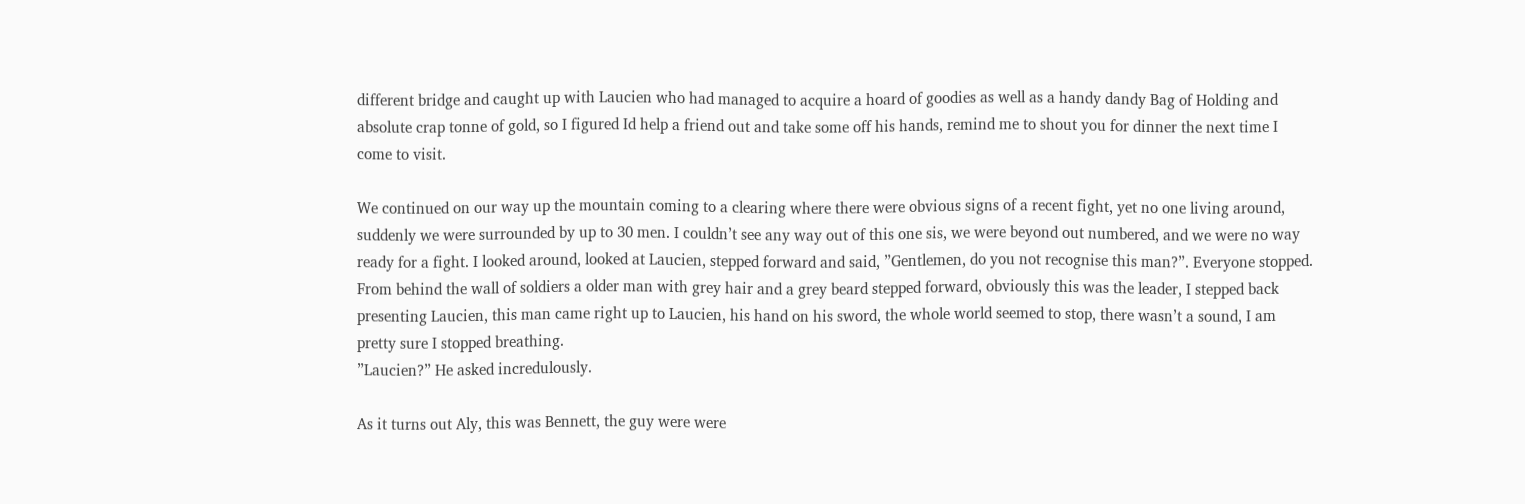different bridge and caught up with Laucien who had managed to acquire a hoard of goodies as well as a handy dandy Bag of Holding and absolute crap tonne of gold, so I figured Id help a friend out and take some off his hands, remind me to shout you for dinner the next time I come to visit.

We continued on our way up the mountain coming to a clearing where there were obvious signs of a recent fight, yet no one living around, suddenly we were surrounded by up to 30 men. I couldn’t see any way out of this one sis, we were beyond out numbered, and we were no way ready for a fight. I looked around, looked at Laucien, stepped forward and said, ”Gentlemen, do you not recognise this man?”. Everyone stopped. From behind the wall of soldiers a older man with grey hair and a grey beard stepped forward, obviously this was the leader, I stepped back presenting Laucien, this man came right up to Laucien, his hand on his sword, the whole world seemed to stop, there wasn’t a sound, I am pretty sure I stopped breathing.
”Laucien?” He asked incredulously.

As it turns out Aly, this was Bennett, the guy were were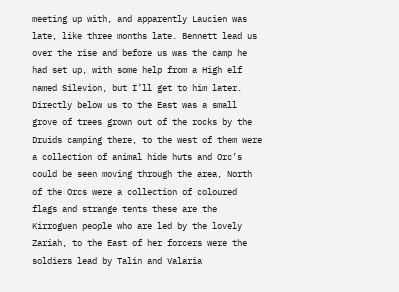meeting up with, and apparently Laucien was late, like three months late. Bennett lead us over the rise and before us was the camp he had set up, with some help from a High elf named Silevion, but I’ll get to him later. Directly below us to the East was a small grove of trees grown out of the rocks by the Druids camping there, to the west of them were a collection of animal hide huts and Orc’s could be seen moving through the area, North of the Orcs were a collection of coloured flags and strange tents these are the Kirroguen people who are led by the lovely Zariah, to the East of her forcers were the soldiers lead by Talin and Valaria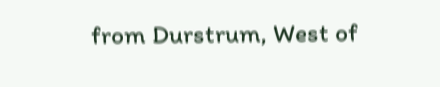from Durstrum, West of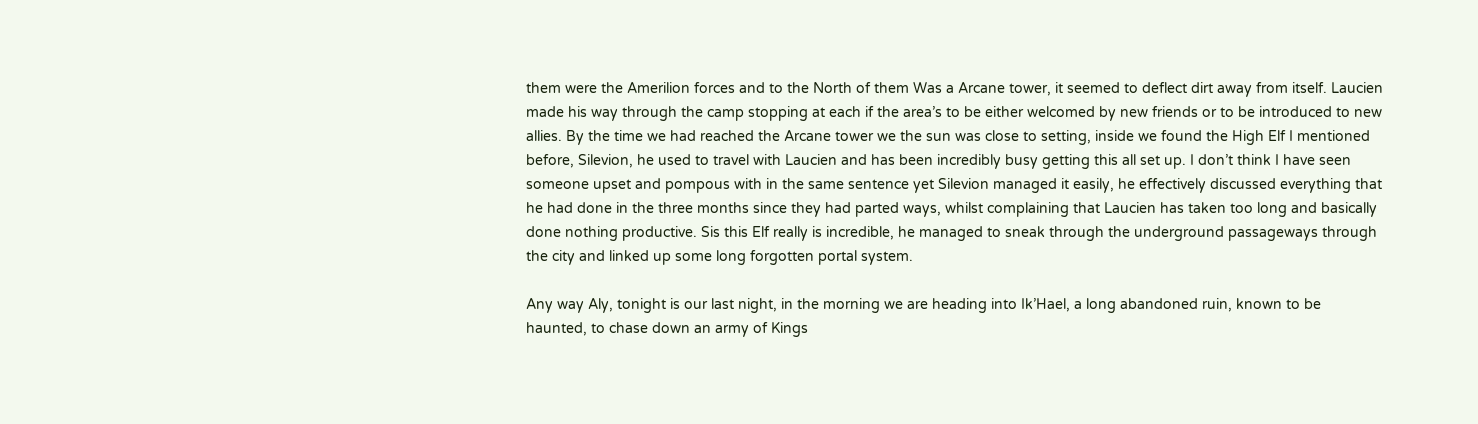them were the Amerilion forces and to the North of them Was a Arcane tower, it seemed to deflect dirt away from itself. Laucien made his way through the camp stopping at each if the area’s to be either welcomed by new friends or to be introduced to new allies. By the time we had reached the Arcane tower we the sun was close to setting, inside we found the High Elf I mentioned before, Silevion, he used to travel with Laucien and has been incredibly busy getting this all set up. I don’t think I have seen someone upset and pompous with in the same sentence yet Silevion managed it easily, he effectively discussed everything that he had done in the three months since they had parted ways, whilst complaining that Laucien has taken too long and basically done nothing productive. Sis this Elf really is incredible, he managed to sneak through the underground passageways through the city and linked up some long forgotten portal system.

Any way Aly, tonight is our last night, in the morning we are heading into Ik’Hael, a long abandoned ruin, known to be haunted, to chase down an army of Kings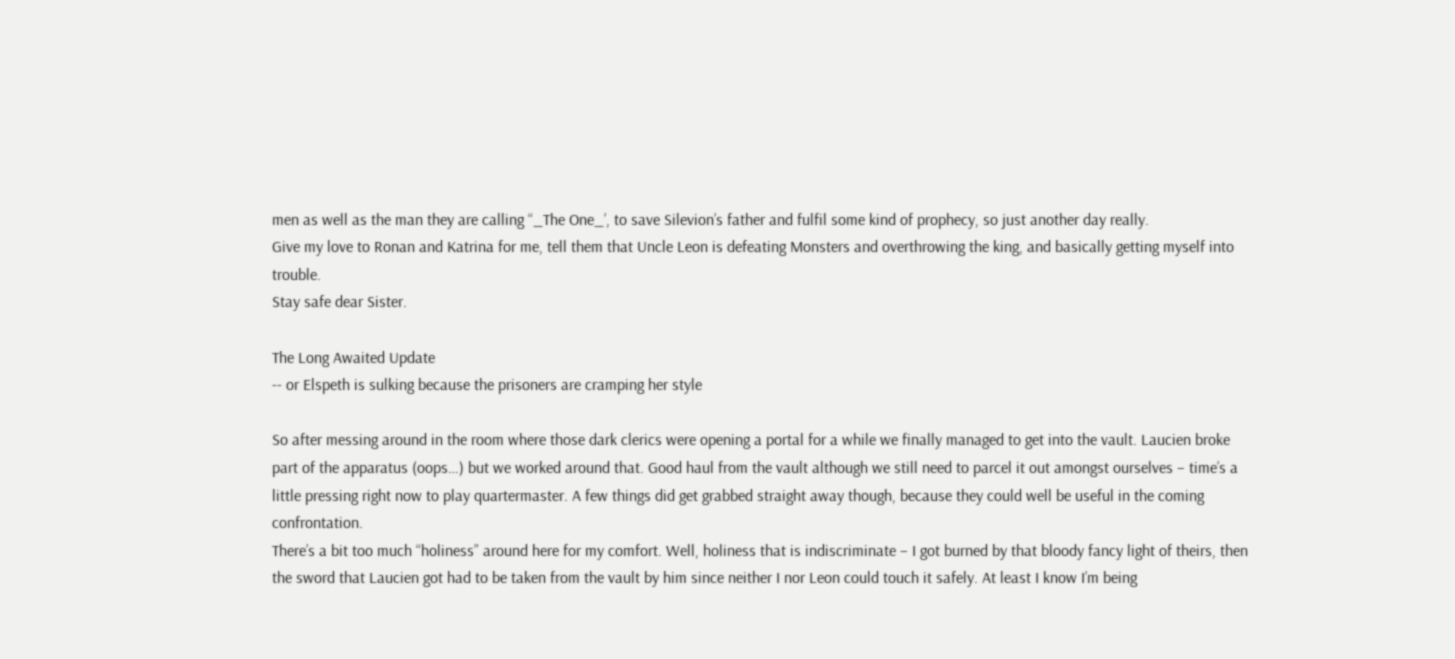men as well as the man they are calling “_The One_’, to save Silevion’s father and fulfil some kind of prophecy, so just another day really.
Give my love to Ronan and Katrina for me, tell them that Uncle Leon is defeating Monsters and overthrowing the king, and basically getting myself into trouble.
Stay safe dear Sister.

The Long Awaited Update
-- or Elspeth is sulking because the prisoners are cramping her style

So after messing around in the room where those dark clerics were opening a portal for a while we finally managed to get into the vault. Laucien broke part of the apparatus (oops…) but we worked around that. Good haul from the vault although we still need to parcel it out amongst ourselves – time’s a little pressing right now to play quartermaster. A few things did get grabbed straight away though, because they could well be useful in the coming confrontation.
There’s a bit too much “holiness” around here for my comfort. Well, holiness that is indiscriminate – I got burned by that bloody fancy light of theirs, then the sword that Laucien got had to be taken from the vault by him since neither I nor Leon could touch it safely. At least I know I’m being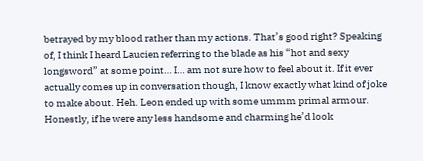betrayed by my blood rather than my actions. That’s good right? Speaking of, I think I heard Laucien referring to the blade as his “hot and sexy longsword” at some point… I… am not sure how to feel about it. If it ever actually comes up in conversation though, I know exactly what kind of joke to make about. Heh. Leon ended up with some ummm primal armour. Honestly, if he were any less handsome and charming he’d look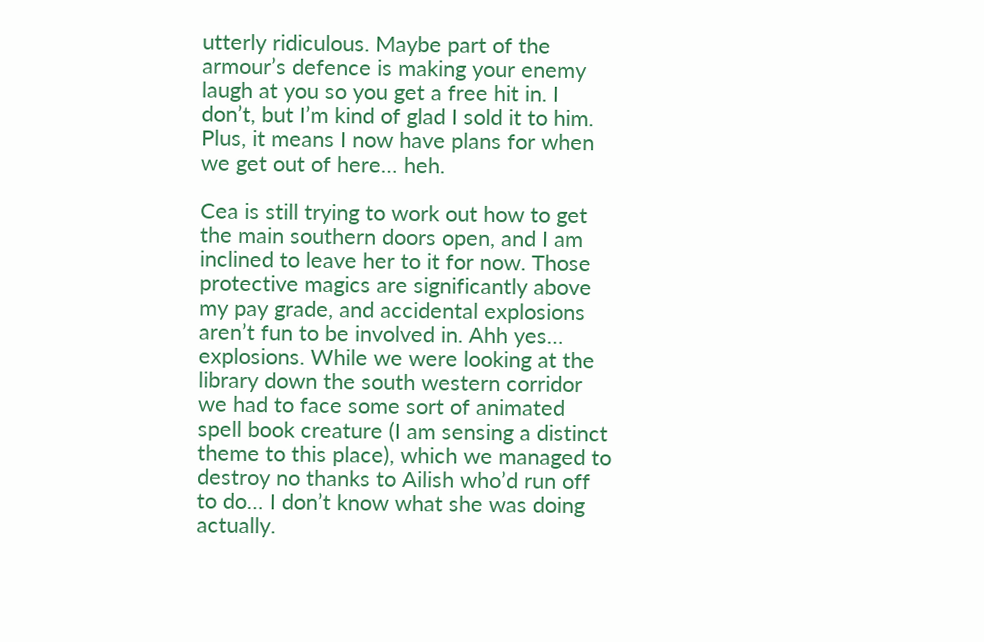utterly ridiculous. Maybe part of the armour’s defence is making your enemy laugh at you so you get a free hit in. I don’t, but I’m kind of glad I sold it to him. Plus, it means I now have plans for when we get out of here… heh.

Cea is still trying to work out how to get the main southern doors open, and I am inclined to leave her to it for now. Those protective magics are significantly above my pay grade, and accidental explosions aren’t fun to be involved in. Ahh yes… explosions. While we were looking at the library down the south western corridor we had to face some sort of animated spell book creature (I am sensing a distinct theme to this place), which we managed to destroy no thanks to Ailish who’d run off to do… I don’t know what she was doing actually.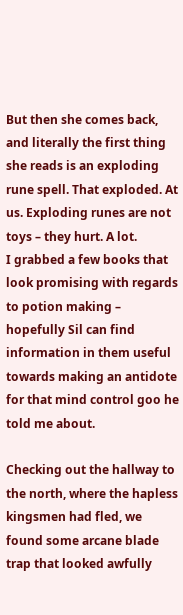But then she comes back, and literally the first thing she reads is an exploding rune spell. That exploded. At us. Exploding runes are not toys – they hurt. A lot.
I grabbed a few books that look promising with regards to potion making – hopefully Sil can find information in them useful towards making an antidote for that mind control goo he told me about.

Checking out the hallway to the north, where the hapless kingsmen had fled, we found some arcane blade trap that looked awfully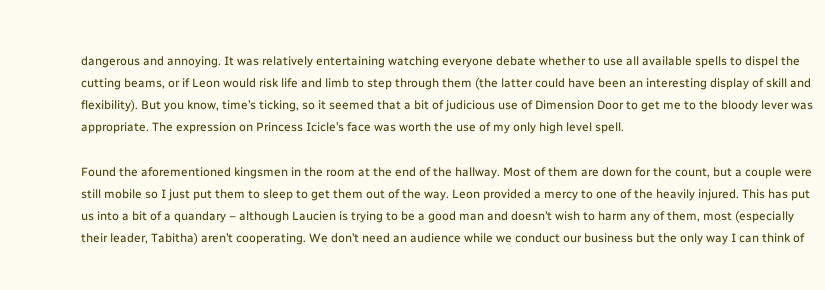dangerous and annoying. It was relatively entertaining watching everyone debate whether to use all available spells to dispel the cutting beams, or if Leon would risk life and limb to step through them (the latter could have been an interesting display of skill and flexibility). But you know, time’s ticking, so it seemed that a bit of judicious use of Dimension Door to get me to the bloody lever was appropriate. The expression on Princess Icicle’s face was worth the use of my only high level spell.

Found the aforementioned kingsmen in the room at the end of the hallway. Most of them are down for the count, but a couple were still mobile so I just put them to sleep to get them out of the way. Leon provided a mercy to one of the heavily injured. This has put us into a bit of a quandary – although Laucien is trying to be a good man and doesn’t wish to harm any of them, most (especially their leader, Tabitha) aren’t cooperating. We don’t need an audience while we conduct our business but the only way I can think of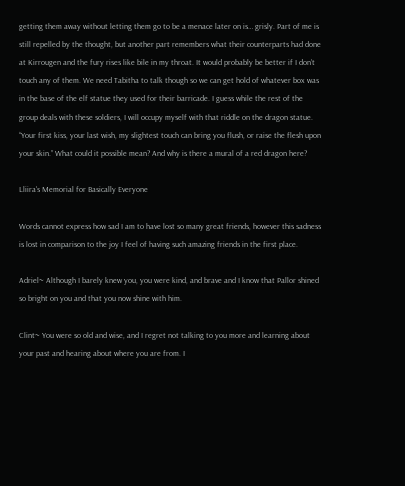getting them away without letting them go to be a menace later on is… grisly. Part of me is still repelled by the thought, but another part remembers what their counterparts had done at Kirrougen and the fury rises like bile in my throat. It would probably be better if I don’t touch any of them. We need Tabitha to talk though so we can get hold of whatever box was in the base of the elf statue they used for their barricade. I guess while the rest of the group deals with these soldiers, I will occupy myself with that riddle on the dragon statue.
“Your first kiss, your last wish, my slightest touch can bring you flush, or raise the flesh upon your skin.” What could it possible mean? And why is there a mural of a red dragon here?

Lliira's Memorial for Basically Everyone

Words cannot express how sad I am to have lost so many great friends, however this sadness is lost in comparison to the joy I feel of having such amazing friends in the first place.

Adriel~ Although I barely knew you, you were kind, and brave and I know that Pallor shined so bright on you and that you now shine with him.

Clint~ You were so old and wise, and I regret not talking to you more and learning about your past and hearing about where you are from. I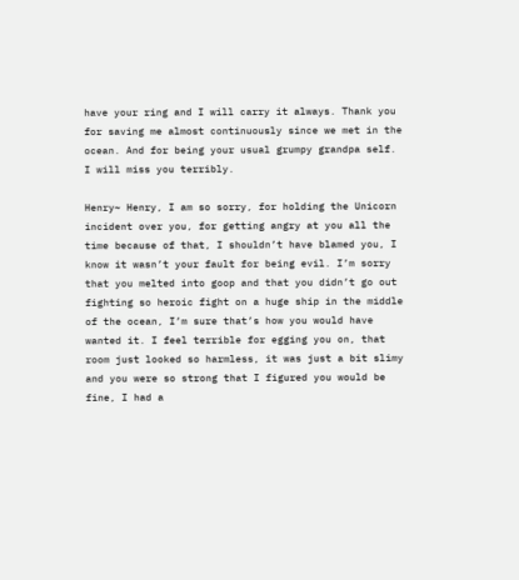have your ring and I will carry it always. Thank you for saving me almost continuously since we met in the ocean. And for being your usual grumpy grandpa self. I will miss you terribly.

Henry~ Henry, I am so sorry, for holding the Unicorn incident over you, for getting angry at you all the time because of that, I shouldn’t have blamed you, I know it wasn’t your fault for being evil. I’m sorry that you melted into goop and that you didn’t go out fighting so heroic fight on a huge ship in the middle of the ocean, I’m sure that’s how you would have wanted it. I feel terrible for egging you on, that room just looked so harmless, it was just a bit slimy and you were so strong that I figured you would be fine, I had a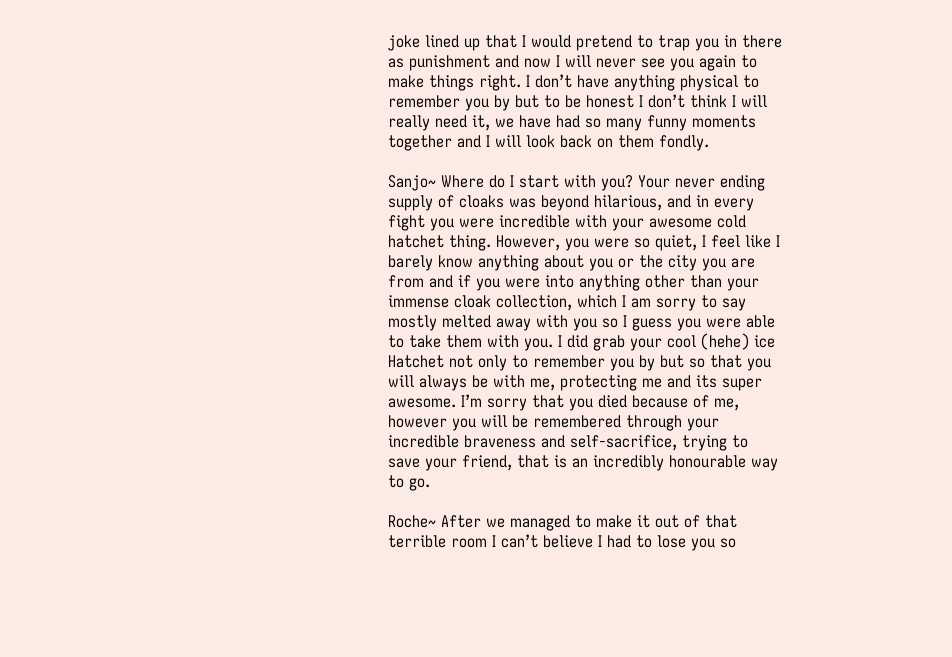joke lined up that I would pretend to trap you in there as punishment and now I will never see you again to make things right. I don’t have anything physical to remember you by but to be honest I don’t think I will really need it, we have had so many funny moments together and I will look back on them fondly.

Sanjo~ Where do I start with you? Your never ending supply of cloaks was beyond hilarious, and in every fight you were incredible with your awesome cold hatchet thing. However, you were so quiet, I feel like I barely know anything about you or the city you are from and if you were into anything other than your immense cloak collection, which I am sorry to say mostly melted away with you so I guess you were able to take them with you. I did grab your cool (hehe) ice Hatchet not only to remember you by but so that you will always be with me, protecting me and its super awesome. I’m sorry that you died because of me, however you will be remembered through your incredible braveness and self-sacrifice, trying to save your friend, that is an incredibly honourable way to go.

Roche~ After we managed to make it out of that terrible room I can’t believe I had to lose you so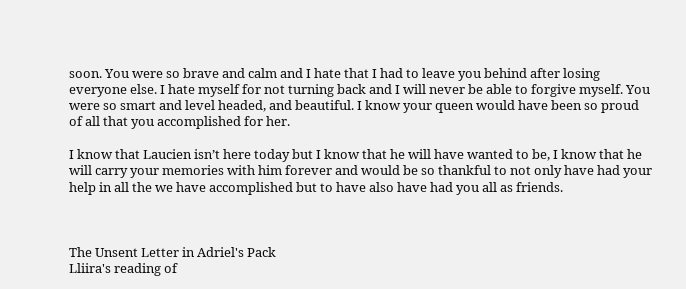soon. You were so brave and calm and I hate that I had to leave you behind after losing everyone else. I hate myself for not turning back and I will never be able to forgive myself. You were so smart and level headed, and beautiful. I know your queen would have been so proud of all that you accomplished for her.

I know that Laucien isn’t here today but I know that he will have wanted to be, I know that he will carry your memories with him forever and would be so thankful to not only have had your help in all the we have accomplished but to have also have had you all as friends.



The Unsent Letter in Adriel's Pack
Lliira's reading of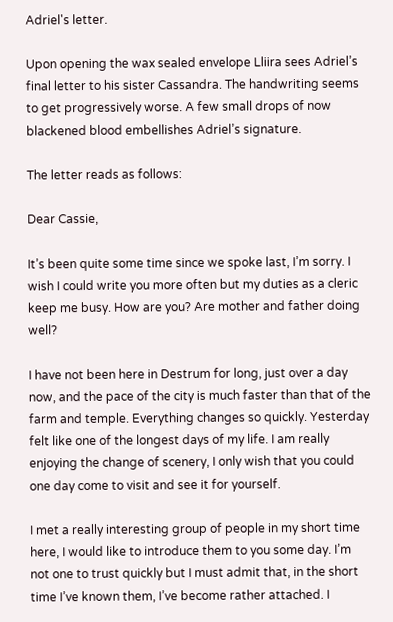Adriel's letter.

Upon opening the wax sealed envelope Lliira sees Adriel’s final letter to his sister Cassandra. The handwriting seems to get progressively worse. A few small drops of now blackened blood embellishes Adriel’s signature.

The letter reads as follows:

Dear Cassie,

It’s been quite some time since we spoke last, I’m sorry. I wish I could write you more often but my duties as a cleric keep me busy. How are you? Are mother and father doing well?

I have not been here in Destrum for long, just over a day now, and the pace of the city is much faster than that of the farm and temple. Everything changes so quickly. Yesterday felt like one of the longest days of my life. I am really enjoying the change of scenery, I only wish that you could one day come to visit and see it for yourself.

I met a really interesting group of people in my short time here, I would like to introduce them to you some day. I’m not one to trust quickly but I must admit that, in the short time I’ve known them, I’ve become rather attached. I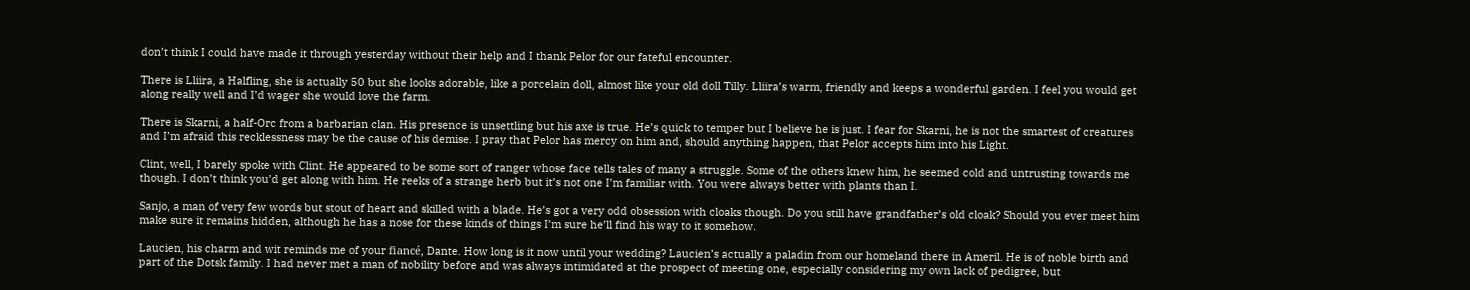don’t think I could have made it through yesterday without their help and I thank Pelor for our fateful encounter.

There is Lliira, a Halfling, she is actually 50 but she looks adorable, like a porcelain doll, almost like your old doll Tilly. Lliira’s warm, friendly and keeps a wonderful garden. I feel you would get along really well and I’d wager she would love the farm.

There is Skarni, a half-Orc from a barbarian clan. His presence is unsettling but his axe is true. He’s quick to temper but I believe he is just. I fear for Skarni, he is not the smartest of creatures and I’m afraid this recklessness may be the cause of his demise. I pray that Pelor has mercy on him and, should anything happen, that Pelor accepts him into his Light.

Clint, well, I barely spoke with Clint. He appeared to be some sort of ranger whose face tells tales of many a struggle. Some of the others knew him, he seemed cold and untrusting towards me though. I don’t think you’d get along with him. He reeks of a strange herb but it’s not one I’m familiar with. You were always better with plants than I.

Sanjo, a man of very few words but stout of heart and skilled with a blade. He’s got a very odd obsession with cloaks though. Do you still have grandfather’s old cloak? Should you ever meet him make sure it remains hidden, although he has a nose for these kinds of things I’m sure he’ll find his way to it somehow.

Laucien, his charm and wit reminds me of your fiancé, Dante. How long is it now until your wedding? Laucien’s actually a paladin from our homeland there in Ameril. He is of noble birth and part of the Dotsk family. I had never met a man of nobility before and was always intimidated at the prospect of meeting one, especially considering my own lack of pedigree, but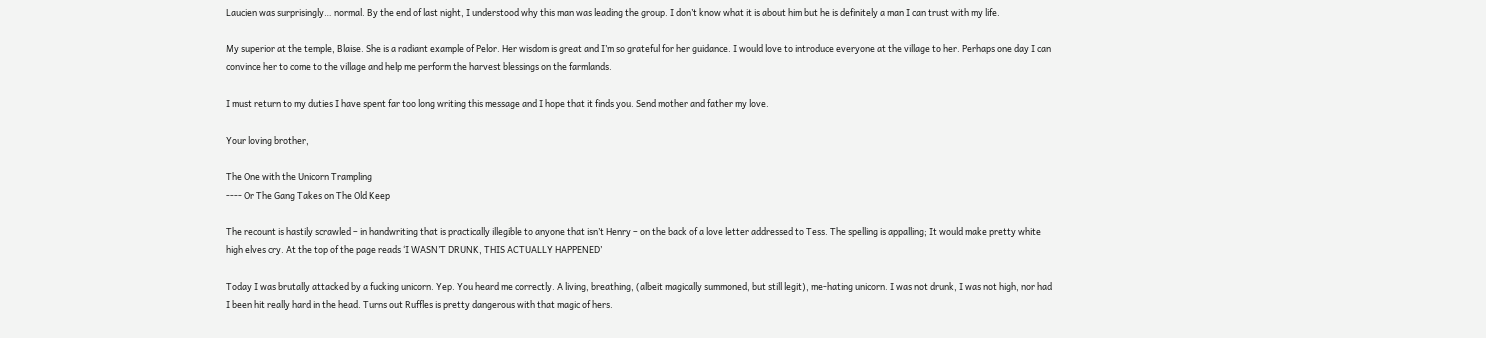Laucien was surprisingly… normal. By the end of last night, I understood why this man was leading the group. I don’t know what it is about him but he is definitely a man I can trust with my life.

My superior at the temple, Blaise. She is a radiant example of Pelor. Her wisdom is great and I’m so grateful for her guidance. I would love to introduce everyone at the village to her. Perhaps one day I can convince her to come to the village and help me perform the harvest blessings on the farmlands.

I must return to my duties I have spent far too long writing this message and I hope that it finds you. Send mother and father my love.

Your loving brother,

The One with the Unicorn Trampling
---- Or The Gang Takes on The Old Keep

The recount is hastily scrawled – in handwriting that is practically illegible to anyone that isn’t Henry – on the back of a love letter addressed to Tess. The spelling is appalling; It would make pretty white high elves cry. At the top of the page reads ‘I WASN’T DRUNK, THIS ACTUALLY HAPPENED’

Today I was brutally attacked by a fucking unicorn. Yep. You heard me correctly. A living, breathing, (albeit magically summoned, but still legit), me-hating unicorn. I was not drunk, I was not high, nor had I been hit really hard in the head. Turns out Ruffles is pretty dangerous with that magic of hers.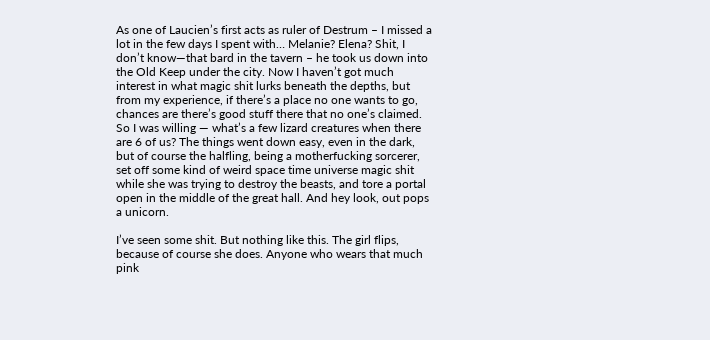As one of Laucien’s first acts as ruler of Destrum – I missed a lot in the few days I spent with… Melanie? Elena? Shit, I don’t know—that bard in the tavern – he took us down into the Old Keep under the city. Now I haven’t got much interest in what magic shit lurks beneath the depths, but from my experience, if there’s a place no one wants to go, chances are there’s good stuff there that no one’s claimed. So I was willing — what’s a few lizard creatures when there are 6 of us? The things went down easy, even in the dark, but of course the halfling, being a motherfucking sorcerer, set off some kind of weird space time universe magic shit while she was trying to destroy the beasts, and tore a portal open in the middle of the great hall. And hey look, out pops a unicorn.

I’ve seen some shit. But nothing like this. The girl flips, because of course she does. Anyone who wears that much pink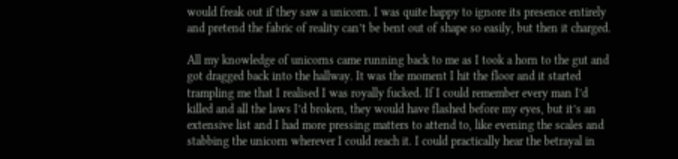would freak out if they saw a unicorn. I was quite happy to ignore its presence entirely and pretend the fabric of reality can’t be bent out of shape so easily, but then it charged.

All my knowledge of unicorns came running back to me as I took a horn to the gut and got dragged back into the hallway. It was the moment I hit the floor and it started trampling me that I realised I was royally fucked. If I could remember every man I’d killed and all the laws I’d broken, they would have flashed before my eyes, but it’s an extensive list and I had more pressing matters to attend to, like evening the scales and stabbing the unicorn wherever I could reach it. I could practically hear the betrayal in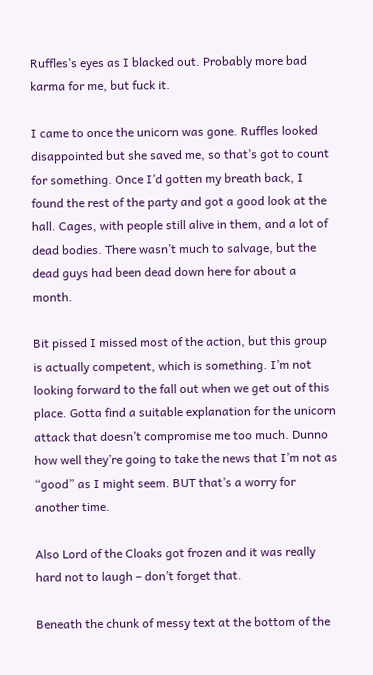Ruffles’s eyes as I blacked out. Probably more bad karma for me, but fuck it.

I came to once the unicorn was gone. Ruffles looked disappointed but she saved me, so that’s got to count for something. Once I’d gotten my breath back, I found the rest of the party and got a good look at the hall. Cages, with people still alive in them, and a lot of dead bodies. There wasn’t much to salvage, but the dead guys had been dead down here for about a month.

Bit pissed I missed most of the action, but this group is actually competent, which is something. I’m not looking forward to the fall out when we get out of this place. Gotta find a suitable explanation for the unicorn attack that doesn’t compromise me too much. Dunno how well they’re going to take the news that I’m not as “good” as I might seem. BUT that’s a worry for another time.

Also Lord of the Cloaks got frozen and it was really hard not to laugh – don’t forget that.

Beneath the chunk of messy text at the bottom of the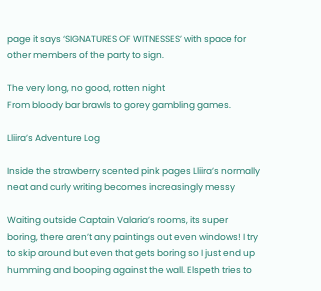page it says ‘SIGNATURES OF WITNESSES’ with space for other members of the party to sign.

The very long, no good, rotten night
From bloody bar brawls to gorey gambling games.

Lliira’s Adventure Log

Inside the strawberry scented pink pages Lliira’s normally neat and curly writing becomes increasingly messy

Waiting outside Captain Valaria’s rooms, its super boring, there aren’t any paintings out even windows! I try to skip around but even that gets boring so I just end up humming and booping against the wall. Elspeth tries to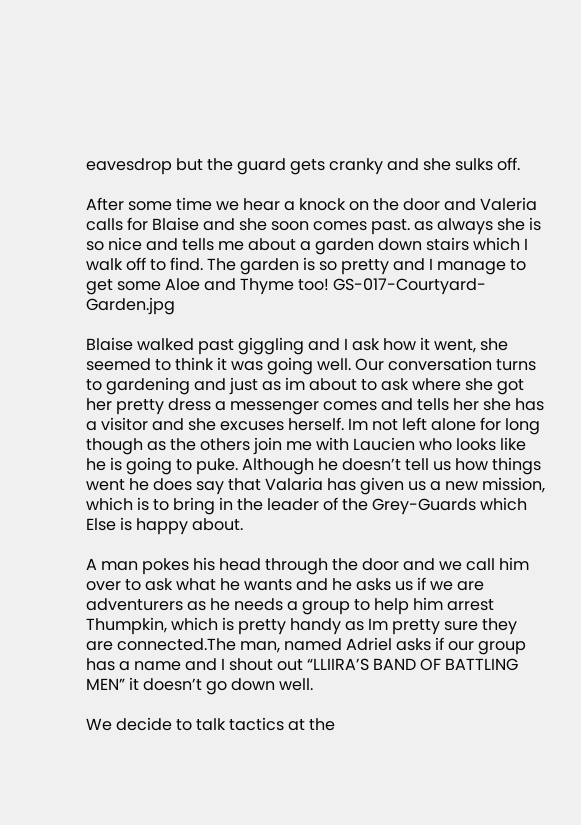eavesdrop but the guard gets cranky and she sulks off.

After some time we hear a knock on the door and Valeria calls for Blaise and she soon comes past. as always she is so nice and tells me about a garden down stairs which I walk off to find. The garden is so pretty and I manage to get some Aloe and Thyme too! GS-017-Courtyard-Garden.jpg

Blaise walked past giggling and I ask how it went, she seemed to think it was going well. Our conversation turns to gardening and just as im about to ask where she got her pretty dress a messenger comes and tells her she has a visitor and she excuses herself. Im not left alone for long though as the others join me with Laucien who looks like he is going to puke. Although he doesn’t tell us how things went he does say that Valaria has given us a new mission, which is to bring in the leader of the Grey-Guards which Else is happy about.

A man pokes his head through the door and we call him over to ask what he wants and he asks us if we are adventurers as he needs a group to help him arrest Thumpkin, which is pretty handy as Im pretty sure they are connected.The man, named Adriel asks if our group has a name and I shout out “LLIIRA’S BAND OF BATTLING MEN” it doesn’t go down well.

We decide to talk tactics at the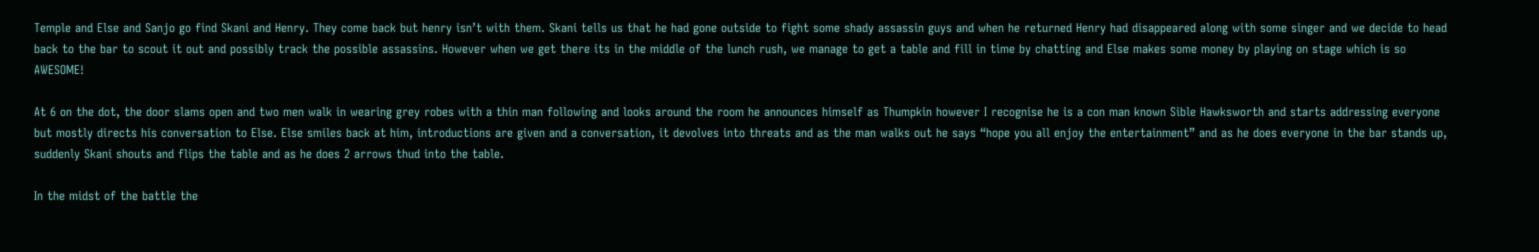Temple and Else and Sanjo go find Skani and Henry. They come back but henry isn’t with them. Skani tells us that he had gone outside to fight some shady assassin guys and when he returned Henry had disappeared along with some singer and we decide to head back to the bar to scout it out and possibly track the possible assassins. However when we get there its in the middle of the lunch rush, we manage to get a table and fill in time by chatting and Else makes some money by playing on stage which is so AWESOME!

At 6 on the dot, the door slams open and two men walk in wearing grey robes with a thin man following and looks around the room he announces himself as Thumpkin however I recognise he is a con man known Sible Hawksworth and starts addressing everyone but mostly directs his conversation to Else. Else smiles back at him, introductions are given and a conversation, it devolves into threats and as the man walks out he says “hope you all enjoy the entertainment” and as he does everyone in the bar stands up, suddenly Skani shouts and flips the table and as he does 2 arrows thud into the table.

In the midst of the battle the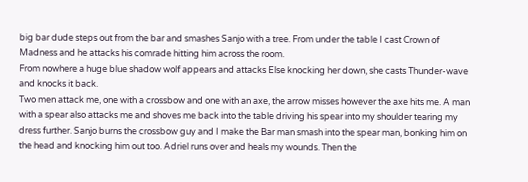big bar dude steps out from the bar and smashes Sanjo with a tree. From under the table I cast Crown of Madness and he attacks his comrade hitting him across the room.
From nowhere a huge blue shadow wolf appears and attacks Else knocking her down, she casts Thunder-wave and knocks it back.
Two men attack me, one with a crossbow and one with an axe, the arrow misses however the axe hits me. A man with a spear also attacks me and shoves me back into the table driving his spear into my shoulder tearing my dress further. Sanjo burns the crossbow guy and I make the Bar man smash into the spear man, bonking him on the head and knocking him out too. Adriel runs over and heals my wounds. Then the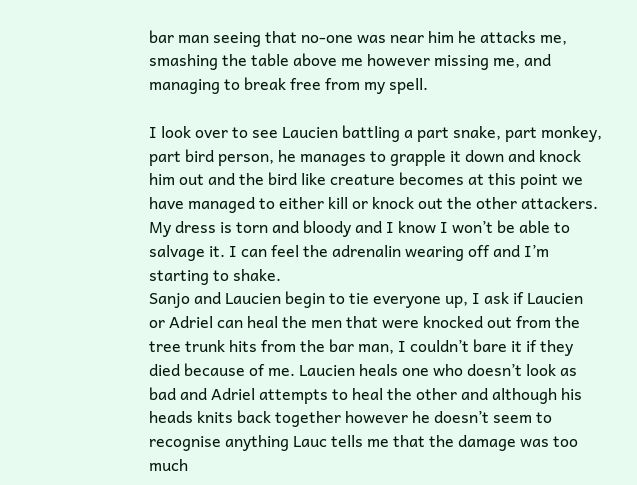bar man seeing that no-one was near him he attacks me, smashing the table above me however missing me, and managing to break free from my spell.

I look over to see Laucien battling a part snake, part monkey, part bird person, he manages to grapple it down and knock him out and the bird like creature becomes at this point we have managed to either kill or knock out the other attackers. My dress is torn and bloody and I know I won’t be able to salvage it. I can feel the adrenalin wearing off and I’m starting to shake.
Sanjo and Laucien begin to tie everyone up, I ask if Laucien or Adriel can heal the men that were knocked out from the tree trunk hits from the bar man, I couldn’t bare it if they died because of me. Laucien heals one who doesn’t look as bad and Adriel attempts to heal the other and although his heads knits back together however he doesn’t seem to recognise anything Lauc tells me that the damage was too much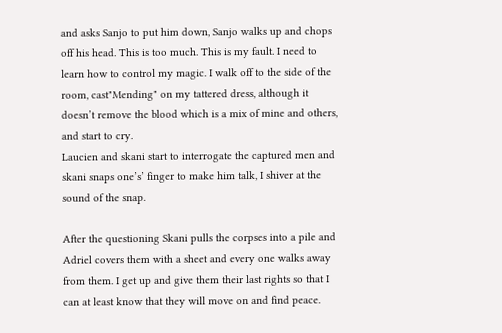and asks Sanjo to put him down, Sanjo walks up and chops off his head. This is too much. This is my fault. I need to learn how to control my magic. I walk off to the side of the room, cast"Mending" on my tattered dress, although it doesn’t remove the blood which is a mix of mine and others, and start to cry.
Laucien and skani start to interrogate the captured men and skani snaps one’s’ finger to make him talk, I shiver at the sound of the snap.

After the questioning Skani pulls the corpses into a pile and Adriel covers them with a sheet and every one walks away from them. I get up and give them their last rights so that I can at least know that they will move on and find peace.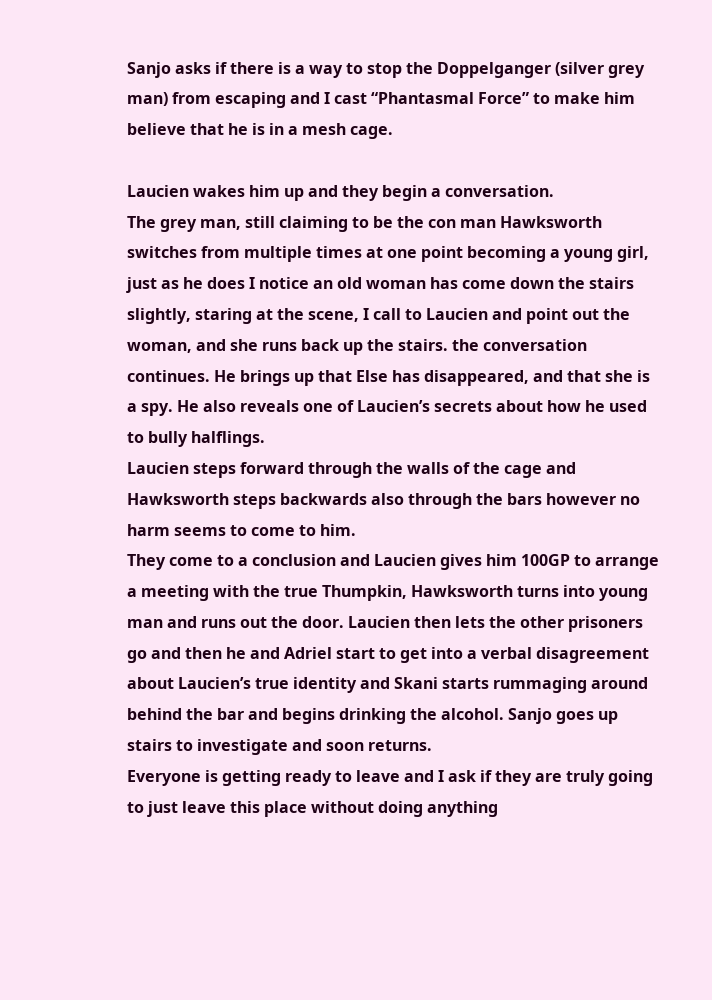Sanjo asks if there is a way to stop the Doppelganger (silver grey man) from escaping and I cast “Phantasmal Force” to make him believe that he is in a mesh cage.

Laucien wakes him up and they begin a conversation.
The grey man, still claiming to be the con man Hawksworth switches from multiple times at one point becoming a young girl, just as he does I notice an old woman has come down the stairs slightly, staring at the scene, I call to Laucien and point out the woman, and she runs back up the stairs. the conversation continues. He brings up that Else has disappeared, and that she is a spy. He also reveals one of Laucien’s secrets about how he used to bully halflings.
Laucien steps forward through the walls of the cage and Hawksworth steps backwards also through the bars however no harm seems to come to him.
They come to a conclusion and Laucien gives him 100GP to arrange a meeting with the true Thumpkin, Hawksworth turns into young man and runs out the door. Laucien then lets the other prisoners go and then he and Adriel start to get into a verbal disagreement about Laucien’s true identity and Skani starts rummaging around behind the bar and begins drinking the alcohol. Sanjo goes up stairs to investigate and soon returns.
Everyone is getting ready to leave and I ask if they are truly going to just leave this place without doing anything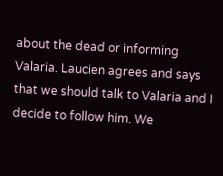about the dead or informing Valaria. Laucien agrees and says that we should talk to Valaria and I decide to follow him. We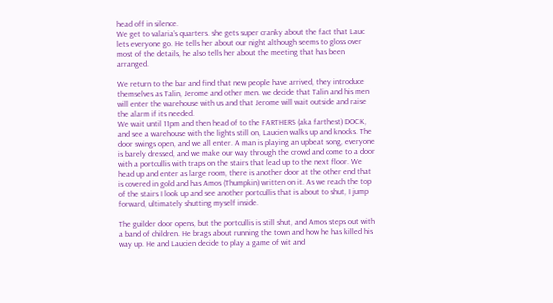head off in silence.
We get to valaria’s quarters. she gets super cranky about the fact that Lauc lets everyone go. He tells her about our night although seems to gloss over most of the details, he also tells her about the meeting that has been arranged.

We return to the bar and find that new people have arrived, they introduce themselves as Talin, Jerome and other men. we decide that Talin and his men will enter the warehouse with us and that Jerome will wait outside and raise the alarm if its needed.
We wait until 11pm and then head of to the FARTHERS (aka farthest) DOCK, and see a warehouse with the lights still on, Laucien walks up and knocks. The door swings open, and we all enter. A man is playing an upbeat song, everyone is barely dressed, and we make our way through the crowd and come to a door with a portcullis with traps on the stairs that lead up to the next floor. We head up and enter as large room, there is another door at the other end that is covered in gold and has Amos (Thumpkin) written on it. As we reach the top of the stairs I look up and see another portcullis that is about to shut, I jump forward, ultimately shutting myself inside.

The guilder door opens, but the portcullis is still shut, and Amos steps out with a band of children. He brags about running the town and how he has killed his way up. He and Laucien decide to play a game of wit and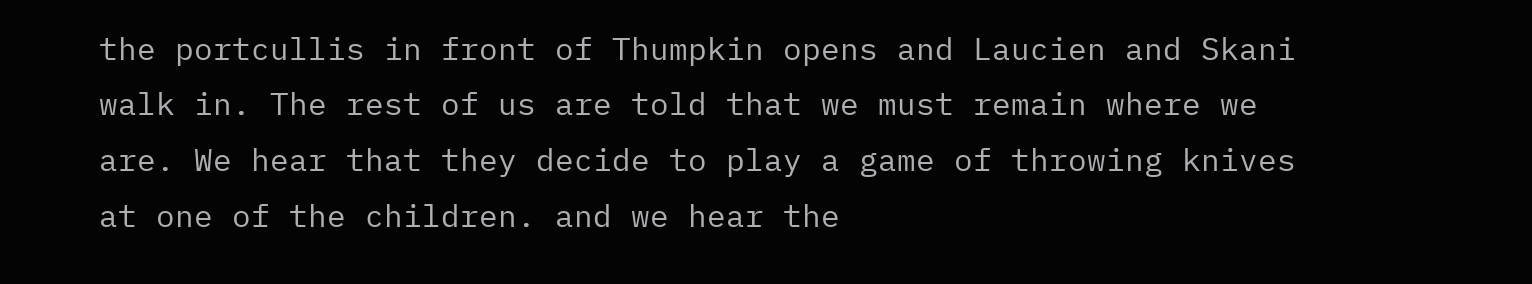the portcullis in front of Thumpkin opens and Laucien and Skani walk in. The rest of us are told that we must remain where we are. We hear that they decide to play a game of throwing knives at one of the children. and we hear the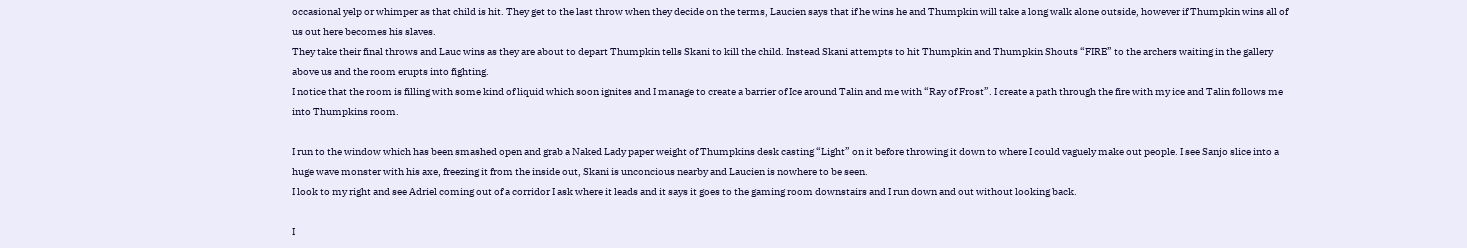occasional yelp or whimper as that child is hit. They get to the last throw when they decide on the terms, Laucien says that if he wins he and Thumpkin will take a long walk alone outside, however if Thumpkin wins all of us out here becomes his slaves.
They take their final throws and Lauc wins as they are about to depart Thumpkin tells Skani to kill the child. Instead Skani attempts to hit Thumpkin and Thumpkin Shouts “FIRE” to the archers waiting in the gallery above us and the room erupts into fighting.
I notice that the room is filling with some kind of liquid which soon ignites and I manage to create a barrier of Ice around Talin and me with “Ray of Frost”. I create a path through the fire with my ice and Talin follows me into Thumpkins room.

I run to the window which has been smashed open and grab a Naked Lady paper weight of Thumpkins desk casting “Light” on it before throwing it down to where I could vaguely make out people. I see Sanjo slice into a huge wave monster with his axe, freezing it from the inside out, Skani is unconcious nearby and Laucien is nowhere to be seen.
I look to my right and see Adriel coming out of a corridor I ask where it leads and it says it goes to the gaming room downstairs and I run down and out without looking back.

I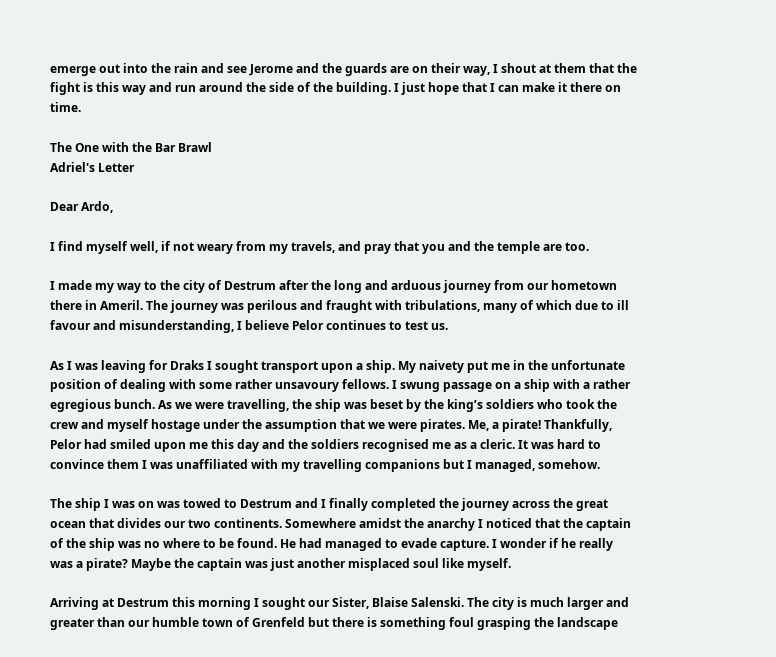emerge out into the rain and see Jerome and the guards are on their way, I shout at them that the fight is this way and run around the side of the building. I just hope that I can make it there on time.

The One with the Bar Brawl
Adriel's Letter

Dear Ardo,

I find myself well, if not weary from my travels, and pray that you and the temple are too.

I made my way to the city of Destrum after the long and arduous journey from our hometown there in Ameril. The journey was perilous and fraught with tribulations, many of which due to ill favour and misunderstanding, I believe Pelor continues to test us.

As I was leaving for Draks I sought transport upon a ship. My naivety put me in the unfortunate position of dealing with some rather unsavoury fellows. I swung passage on a ship with a rather egregious bunch. As we were travelling, the ship was beset by the king’s soldiers who took the crew and myself hostage under the assumption that we were pirates. Me, a pirate! Thankfully, Pelor had smiled upon me this day and the soldiers recognised me as a cleric. It was hard to convince them I was unaffiliated with my travelling companions but I managed, somehow.

The ship I was on was towed to Destrum and I finally completed the journey across the great ocean that divides our two continents. Somewhere amidst the anarchy I noticed that the captain of the ship was no where to be found. He had managed to evade capture. I wonder if he really was a pirate? Maybe the captain was just another misplaced soul like myself.

Arriving at Destrum this morning I sought our Sister, Blaise Salenski. The city is much larger and greater than our humble town of Grenfeld but there is something foul grasping the landscape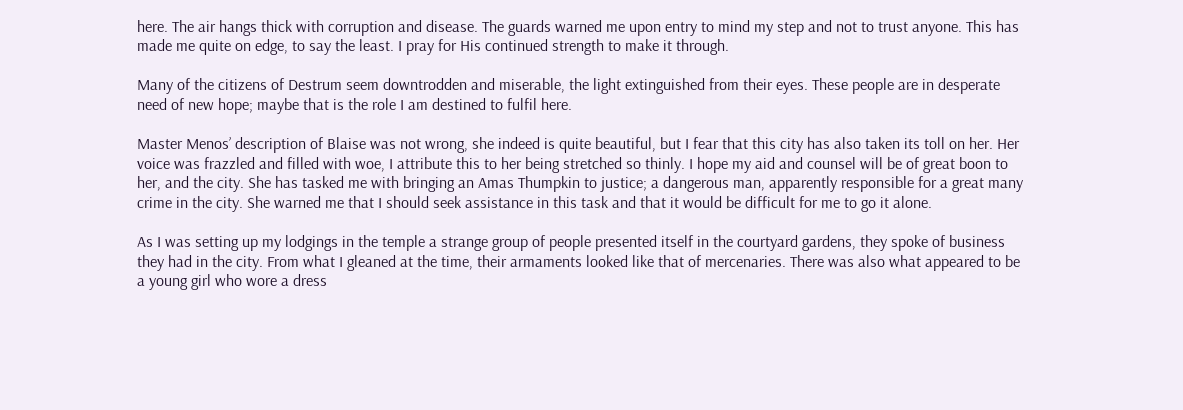here. The air hangs thick with corruption and disease. The guards warned me upon entry to mind my step and not to trust anyone. This has made me quite on edge, to say the least. I pray for His continued strength to make it through.

Many of the citizens of Destrum seem downtrodden and miserable, the light extinguished from their eyes. These people are in desperate need of new hope; maybe that is the role I am destined to fulfil here.

Master Menos’ description of Blaise was not wrong, she indeed is quite beautiful, but I fear that this city has also taken its toll on her. Her voice was frazzled and filled with woe, I attribute this to her being stretched so thinly. I hope my aid and counsel will be of great boon to her, and the city. She has tasked me with bringing an Amas Thumpkin to justice; a dangerous man, apparently responsible for a great many crime in the city. She warned me that I should seek assistance in this task and that it would be difficult for me to go it alone.

As I was setting up my lodgings in the temple a strange group of people presented itself in the courtyard gardens, they spoke of business they had in the city. From what I gleaned at the time, their armaments looked like that of mercenaries. There was also what appeared to be a young girl who wore a dress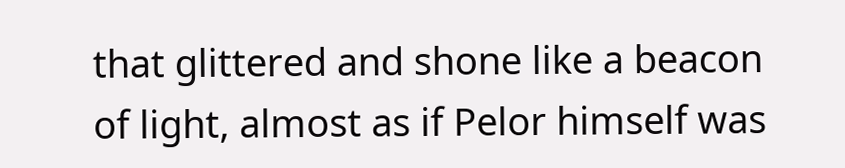that glittered and shone like a beacon of light, almost as if Pelor himself was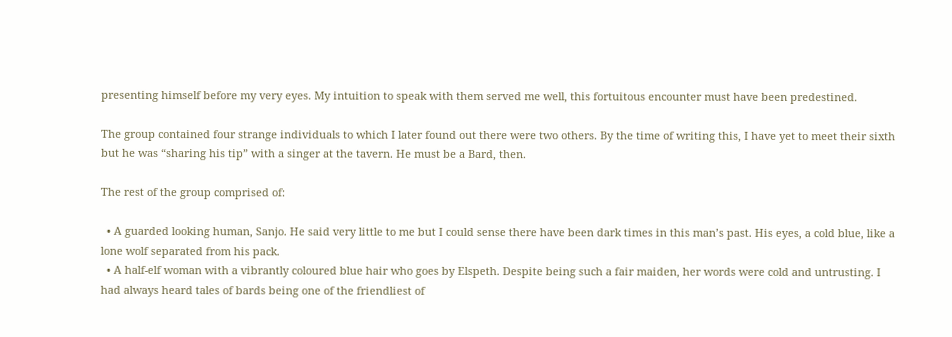presenting himself before my very eyes. My intuition to speak with them served me well, this fortuitous encounter must have been predestined.

The group contained four strange individuals to which I later found out there were two others. By the time of writing this, I have yet to meet their sixth but he was “sharing his tip” with a singer at the tavern. He must be a Bard, then.

The rest of the group comprised of:

  • A guarded looking human, Sanjo. He said very little to me but I could sense there have been dark times in this man’s past. His eyes, a cold blue, like a lone wolf separated from his pack.
  • A half-elf woman with a vibrantly coloured blue hair who goes by Elspeth. Despite being such a fair maiden, her words were cold and untrusting. I had always heard tales of bards being one of the friendliest of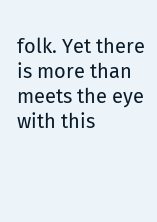folk. Yet there is more than meets the eye with this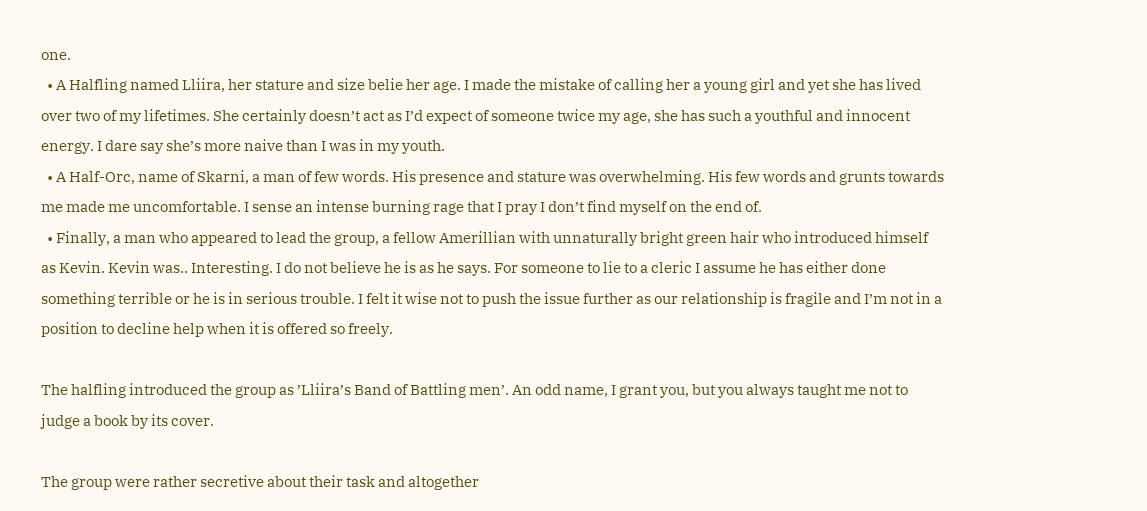one.
  • A Halfling named Lliira, her stature and size belie her age. I made the mistake of calling her a young girl and yet she has lived over two of my lifetimes. She certainly doesn’t act as I’d expect of someone twice my age, she has such a youthful and innocent energy. I dare say she’s more naive than I was in my youth.
  • A Half-Orc, name of Skarni, a man of few words. His presence and stature was overwhelming. His few words and grunts towards me made me uncomfortable. I sense an intense burning rage that I pray I don’t find myself on the end of.
  • Finally, a man who appeared to lead the group, a fellow Amerillian with unnaturally bright green hair who introduced himself as Kevin. Kevin was.. Interesting. I do not believe he is as he says. For someone to lie to a cleric I assume he has either done something terrible or he is in serious trouble. I felt it wise not to push the issue further as our relationship is fragile and I’m not in a position to decline help when it is offered so freely.

The halfling introduced the group as ’Lliira’s Band of Battling men’. An odd name, I grant you, but you always taught me not to judge a book by its cover.

The group were rather secretive about their task and altogether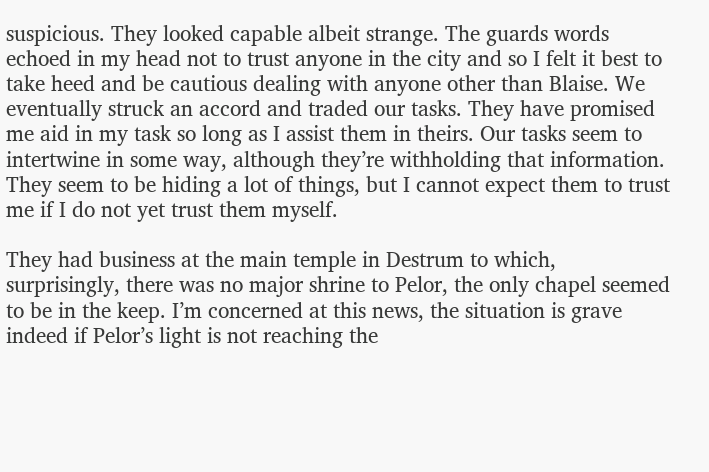suspicious. They looked capable albeit strange. The guards words echoed in my head not to trust anyone in the city and so I felt it best to take heed and be cautious dealing with anyone other than Blaise. We eventually struck an accord and traded our tasks. They have promised me aid in my task so long as I assist them in theirs. Our tasks seem to intertwine in some way, although they’re withholding that information. They seem to be hiding a lot of things, but I cannot expect them to trust me if I do not yet trust them myself.

They had business at the main temple in Destrum to which, surprisingly, there was no major shrine to Pelor, the only chapel seemed to be in the keep. I’m concerned at this news, the situation is grave indeed if Pelor’s light is not reaching the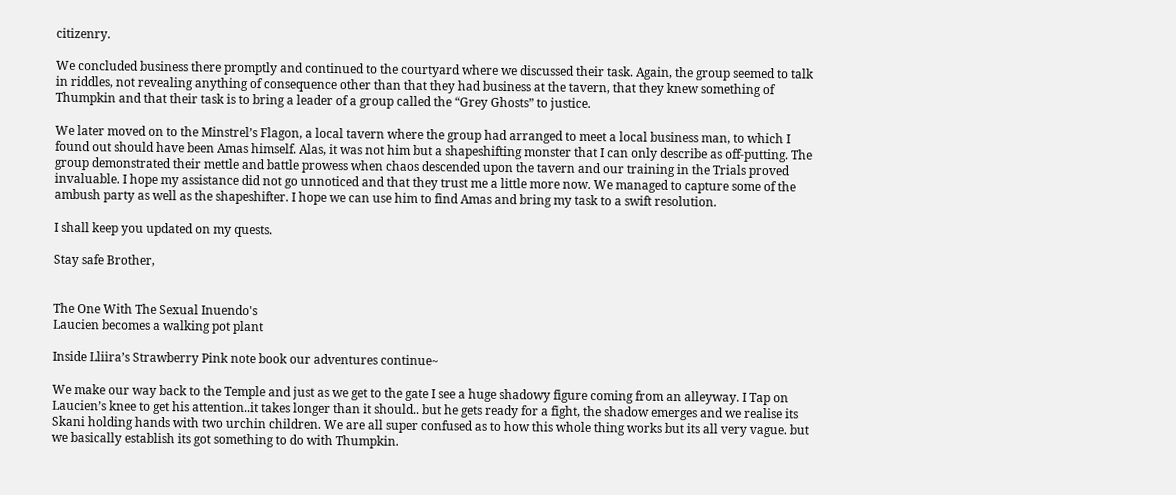citizenry.

We concluded business there promptly and continued to the courtyard where we discussed their task. Again, the group seemed to talk in riddles, not revealing anything of consequence other than that they had business at the tavern, that they knew something of Thumpkin and that their task is to bring a leader of a group called the “Grey Ghosts” to justice.

We later moved on to the Minstrel’s Flagon, a local tavern where the group had arranged to meet a local business man, to which I found out should have been Amas himself. Alas, it was not him but a shapeshifting monster that I can only describe as off-putting. The group demonstrated their mettle and battle prowess when chaos descended upon the tavern and our training in the Trials proved invaluable. I hope my assistance did not go unnoticed and that they trust me a little more now. We managed to capture some of the ambush party as well as the shapeshifter. I hope we can use him to find Amas and bring my task to a swift resolution.

I shall keep you updated on my quests.

Stay safe Brother,


The One With The Sexual Inuendo's
Laucien becomes a walking pot plant

Inside Lliira’s Strawberry Pink note book our adventures continue~

We make our way back to the Temple and just as we get to the gate I see a huge shadowy figure coming from an alleyway. I Tap on Laucien’s knee to get his attention..it takes longer than it should.. but he gets ready for a fight, the shadow emerges and we realise its Skani holding hands with two urchin children. We are all super confused as to how this whole thing works but its all very vague. but we basically establish its got something to do with Thumpkin.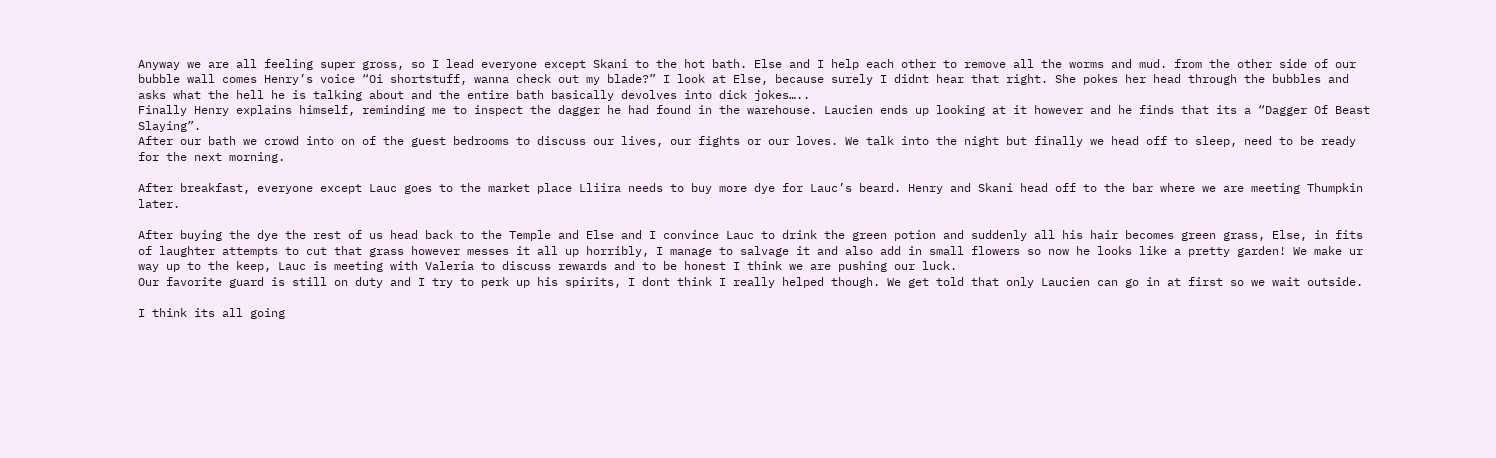Anyway we are all feeling super gross, so I lead everyone except Skani to the hot bath. Else and I help each other to remove all the worms and mud. from the other side of our bubble wall comes Henry’s voice “Oi shortstuff, wanna check out my blade?” I look at Else, because surely I didnt hear that right. She pokes her head through the bubbles and asks what the hell he is talking about and the entire bath basically devolves into dick jokes…..
Finally Henry explains himself, reminding me to inspect the dagger he had found in the warehouse. Laucien ends up looking at it however and he finds that its a “Dagger Of Beast Slaying”.
After our bath we crowd into on of the guest bedrooms to discuss our lives, our fights or our loves. We talk into the night but finally we head off to sleep, need to be ready for the next morning.

After breakfast, everyone except Lauc goes to the market place Lliira needs to buy more dye for Lauc’s beard. Henry and Skani head off to the bar where we are meeting Thumpkin later.

After buying the dye the rest of us head back to the Temple and Else and I convince Lauc to drink the green potion and suddenly all his hair becomes green grass, Else, in fits of laughter attempts to cut that grass however messes it all up horribly, I manage to salvage it and also add in small flowers so now he looks like a pretty garden! We make ur way up to the keep, Lauc is meeting with Valeria to discuss rewards and to be honest I think we are pushing our luck.
Our favorite guard is still on duty and I try to perk up his spirits, I dont think I really helped though. We get told that only Laucien can go in at first so we wait outside.

I think its all going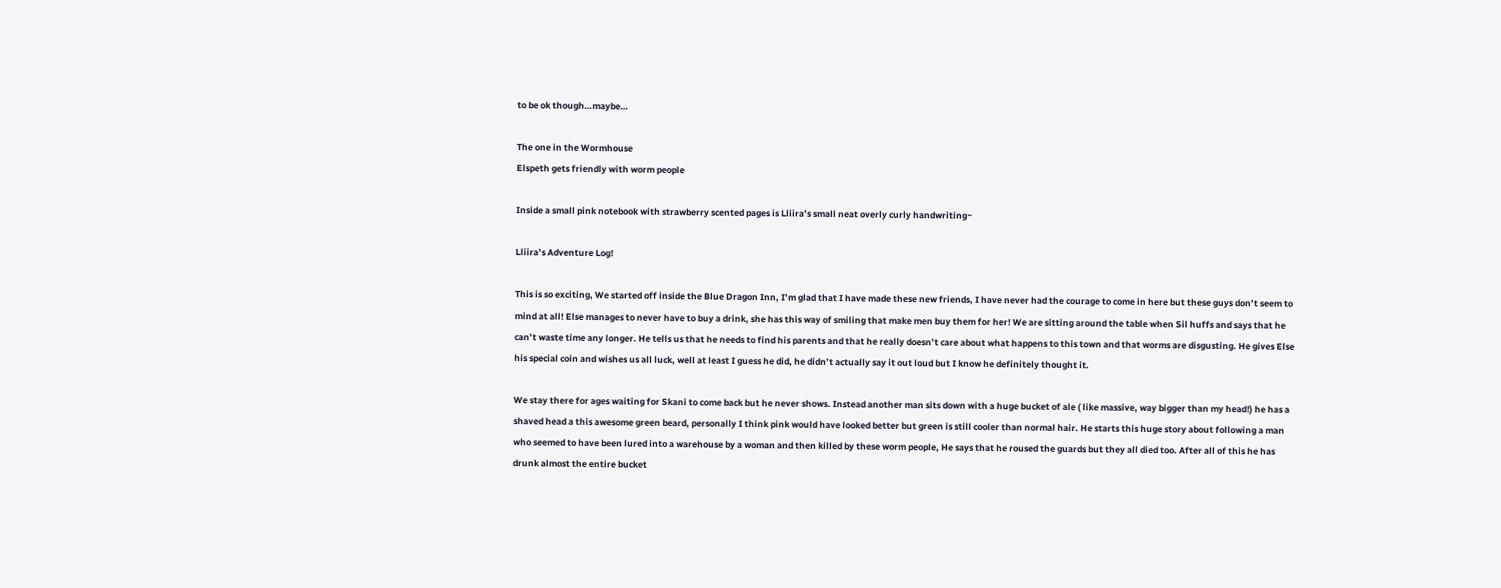to be ok though…maybe…

The one in the Wormhouse
Elspeth gets friendly with worm people

Inside a small pink notebook with strawberry scented pages is Lliira’s small neat overly curly handwriting~

Lliira’s Adventure Log!

This is so exciting, We started off inside the Blue Dragon Inn, I’m glad that I have made these new friends, I have never had the courage to come in here but these guys don’t seem to mind at all! Else manages to never have to buy a drink, she has this way of smiling that make men buy them for her! We are sitting around the table when Sil huffs and says that he can’t waste time any longer. He tells us that he needs to find his parents and that he really doesn’t care about what happens to this town and that worms are disgusting. He gives Else his special coin and wishes us all luck, well at least I guess he did, he didn’t actually say it out loud but I know he definitely thought it.

We stay there for ages waiting for Skani to come back but he never shows. Instead another man sits down with a huge bucket of ale ( like massive, way bigger than my head!) he has a shaved head a this awesome green beard, personally I think pink would have looked better but green is still cooler than normal hair. He starts this huge story about following a man who seemed to have been lured into a warehouse by a woman and then killed by these worm people, He says that he roused the guards but they all died too. After all of this he has drunk almost the entire bucket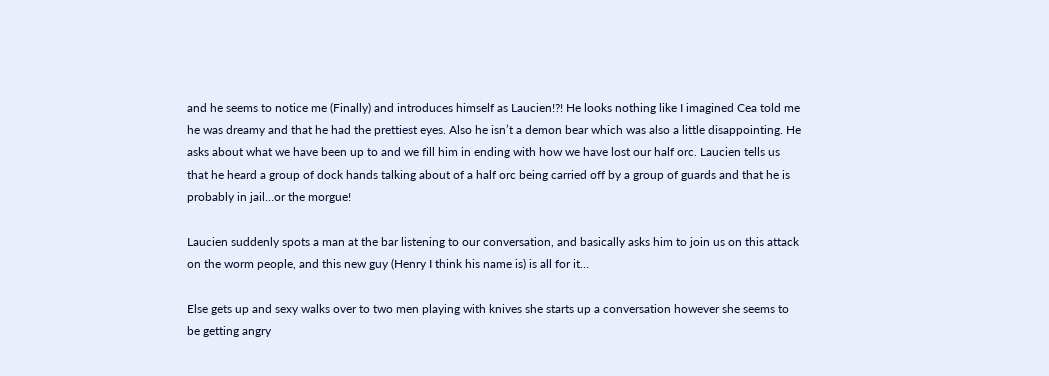and he seems to notice me (Finally) and introduces himself as Laucien!?! He looks nothing like I imagined Cea told me he was dreamy and that he had the prettiest eyes. Also he isn’t a demon bear which was also a little disappointing. He asks about what we have been up to and we fill him in ending with how we have lost our half orc. Laucien tells us that he heard a group of dock hands talking about of a half orc being carried off by a group of guards and that he is probably in jail…or the morgue!

Laucien suddenly spots a man at the bar listening to our conversation, and basically asks him to join us on this attack on the worm people, and this new guy (Henry I think his name is) is all for it…

Else gets up and sexy walks over to two men playing with knives she starts up a conversation however she seems to be getting angry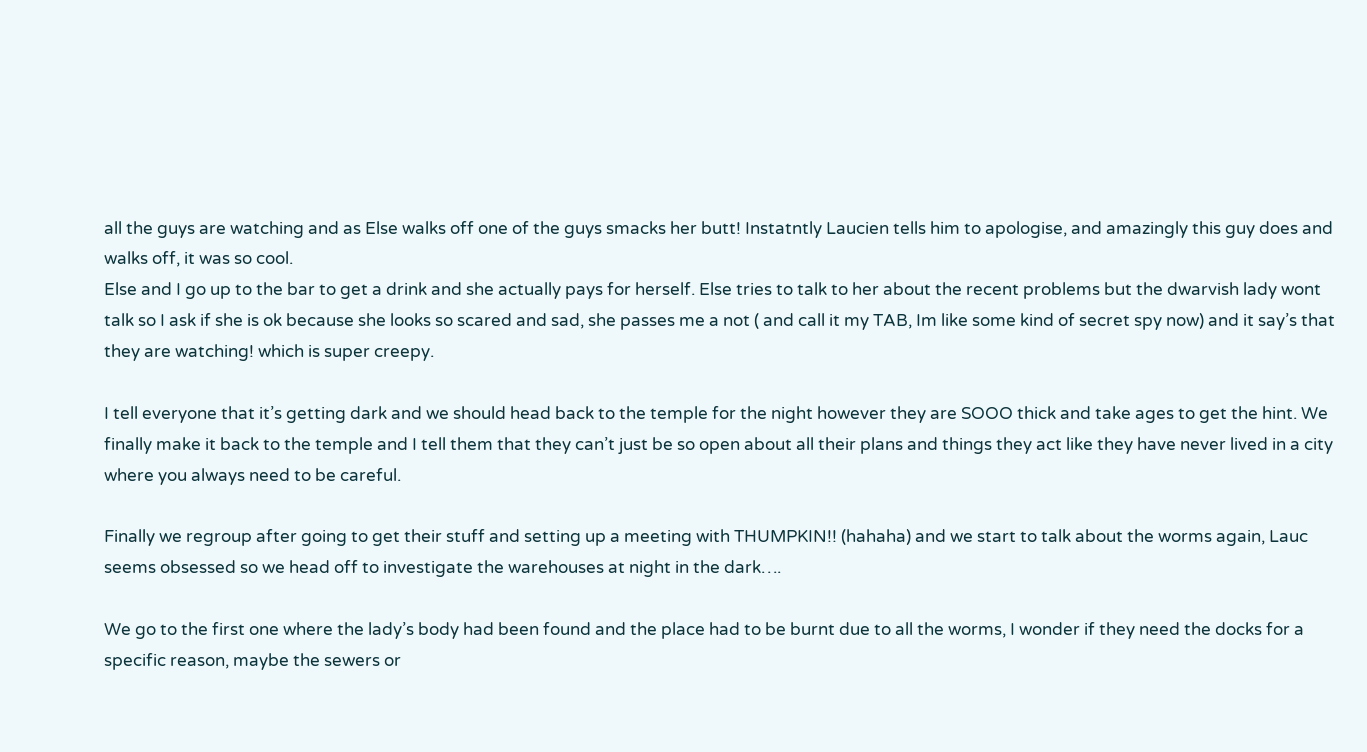all the guys are watching and as Else walks off one of the guys smacks her butt! Instatntly Laucien tells him to apologise, and amazingly this guy does and walks off, it was so cool.
Else and I go up to the bar to get a drink and she actually pays for herself. Else tries to talk to her about the recent problems but the dwarvish lady wont talk so I ask if she is ok because she looks so scared and sad, she passes me a not ( and call it my TAB, Im like some kind of secret spy now) and it say’s that they are watching! which is super creepy.

I tell everyone that it’s getting dark and we should head back to the temple for the night however they are SOOO thick and take ages to get the hint. We finally make it back to the temple and I tell them that they can’t just be so open about all their plans and things they act like they have never lived in a city where you always need to be careful.

Finally we regroup after going to get their stuff and setting up a meeting with THUMPKIN!! (hahaha) and we start to talk about the worms again, Lauc seems obsessed so we head off to investigate the warehouses at night in the dark….

We go to the first one where the lady’s body had been found and the place had to be burnt due to all the worms, I wonder if they need the docks for a specific reason, maybe the sewers or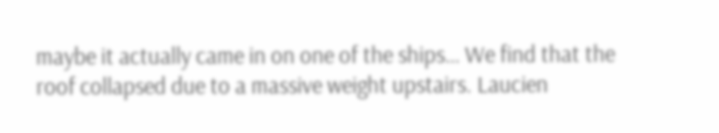maybe it actually came in on one of the ships… We find that the roof collapsed due to a massive weight upstairs. Laucien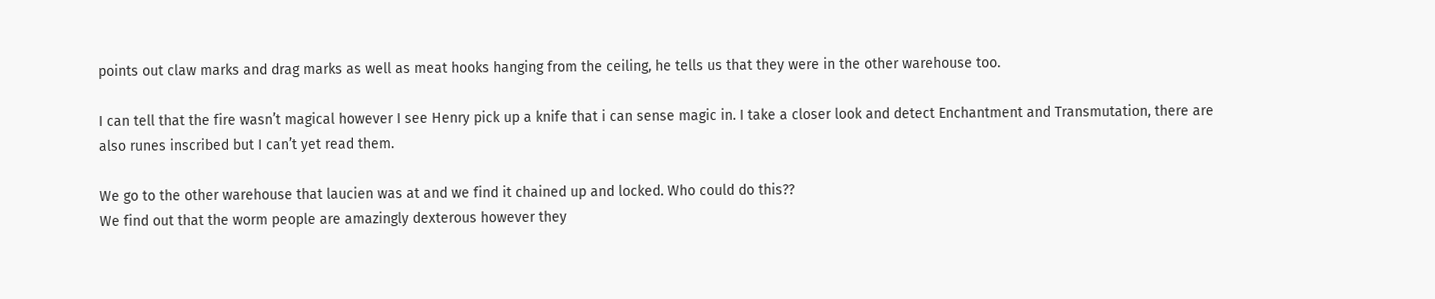points out claw marks and drag marks as well as meat hooks hanging from the ceiling, he tells us that they were in the other warehouse too.

I can tell that the fire wasn’t magical however I see Henry pick up a knife that i can sense magic in. I take a closer look and detect Enchantment and Transmutation, there are also runes inscribed but I can’t yet read them.

We go to the other warehouse that laucien was at and we find it chained up and locked. Who could do this??
We find out that the worm people are amazingly dexterous however they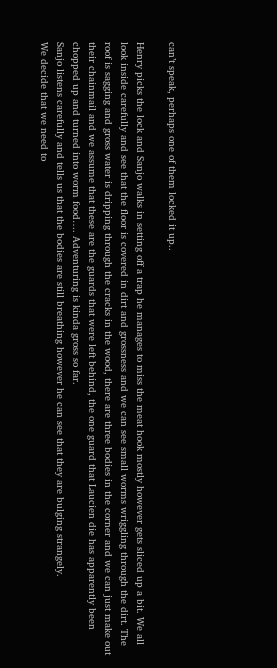can’t speak, perhaps one of them locked it up..

Henry picks the lock and Sanjo walks in setting off a trap he manages to miss the meat hook mostly however gets sliced up a bit. We all look inside carefully and see that the floor is covered in dirt and grossness and we can see small worms wriggling through the dirt. The roof is sagging and gross water is dripping through the cracks in the wood, there are three bodies in the corner and we can just make out their chainmail and we assume that these are the guards that were left behind, the one guard that Laucien die has apparently been chopped up and turned into worm food…. Adventuring is kinda gross so far.
Sanjo listens carefully and tells us that the bodies are still breathing however he can see that they are bulging strangely.
We decide that we need to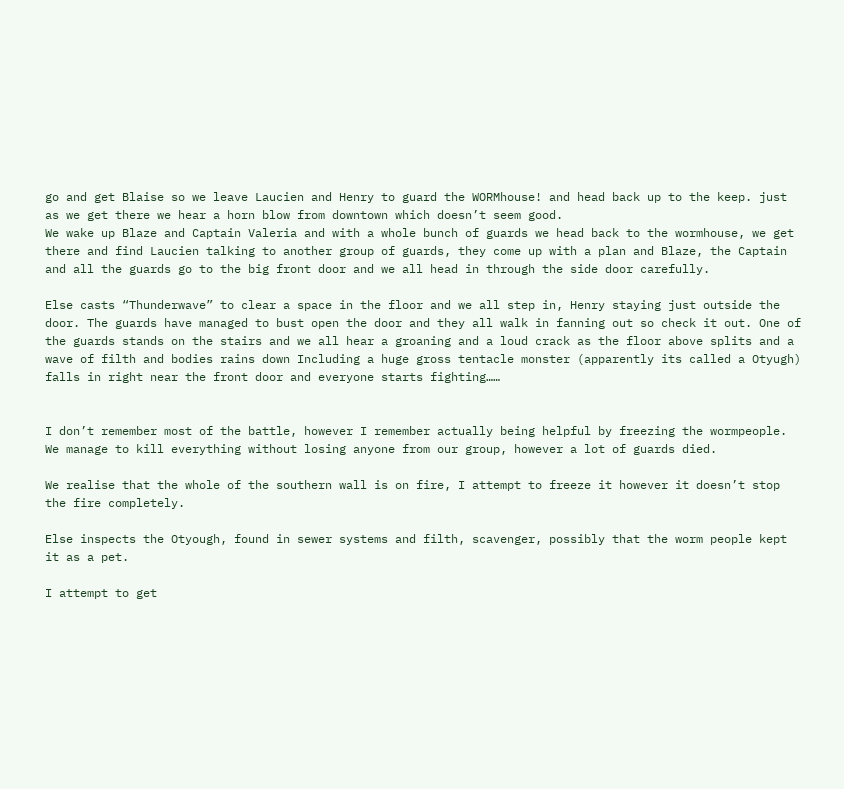go and get Blaise so we leave Laucien and Henry to guard the WORMhouse! and head back up to the keep. just as we get there we hear a horn blow from downtown which doesn’t seem good.
We wake up Blaze and Captain Valeria and with a whole bunch of guards we head back to the wormhouse, we get there and find Laucien talking to another group of guards, they come up with a plan and Blaze, the Captain and all the guards go to the big front door and we all head in through the side door carefully.

Else casts “Thunderwave” to clear a space in the floor and we all step in, Henry staying just outside the door. The guards have managed to bust open the door and they all walk in fanning out so check it out. One of the guards stands on the stairs and we all hear a groaning and a loud crack as the floor above splits and a wave of filth and bodies rains down Including a huge gross tentacle monster (apparently its called a Otyugh) falls in right near the front door and everyone starts fighting……


I don’t remember most of the battle, however I remember actually being helpful by freezing the wormpeople. We manage to kill everything without losing anyone from our group, however a lot of guards died.

We realise that the whole of the southern wall is on fire, I attempt to freeze it however it doesn’t stop the fire completely.

Else inspects the Otyough, found in sewer systems and filth, scavenger, possibly that the worm people kept it as a pet.

I attempt to get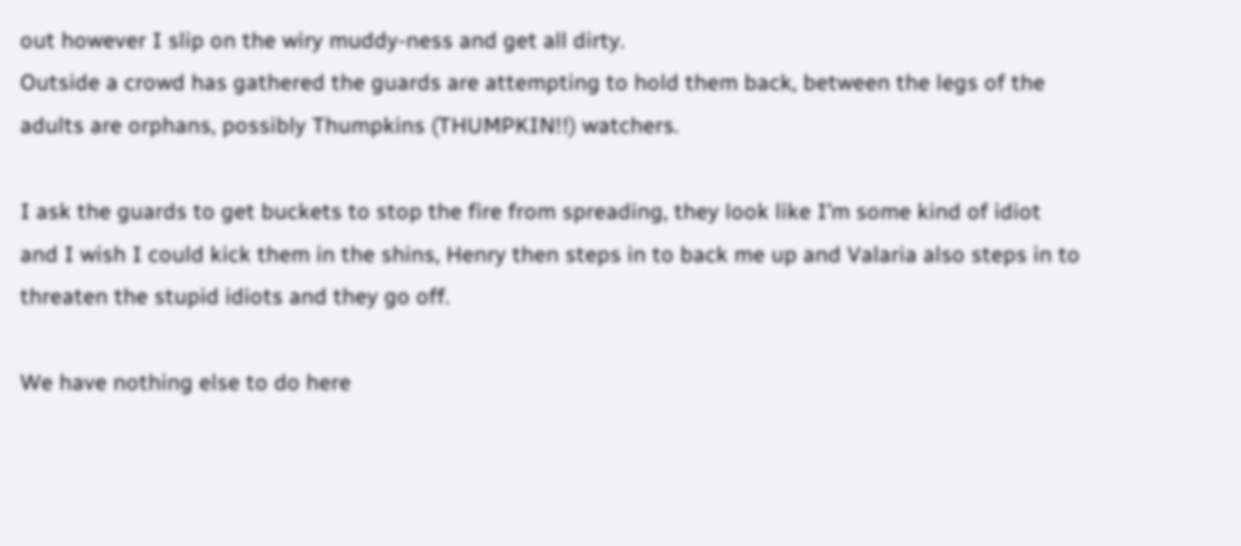out however I slip on the wiry muddy-ness and get all dirty.
Outside a crowd has gathered the guards are attempting to hold them back, between the legs of the adults are orphans, possibly Thumpkins (THUMPKIN!!) watchers.

I ask the guards to get buckets to stop the fire from spreading, they look like I’m some kind of idiot and I wish I could kick them in the shins, Henry then steps in to back me up and Valaria also steps in to threaten the stupid idiots and they go off.

We have nothing else to do here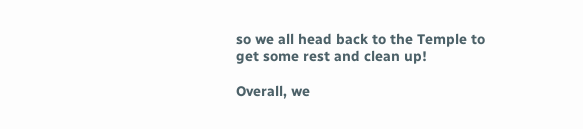so we all head back to the Temple to get some rest and clean up!

Overall, we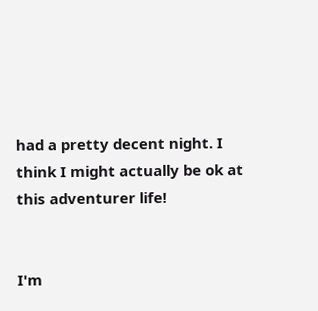had a pretty decent night. I think I might actually be ok at this adventurer life!


I'm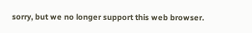sorry, but we no longer support this web browser.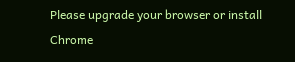Please upgrade your browser or install Chrome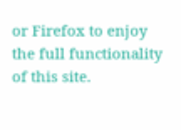or Firefox to enjoy the full functionality of this site.